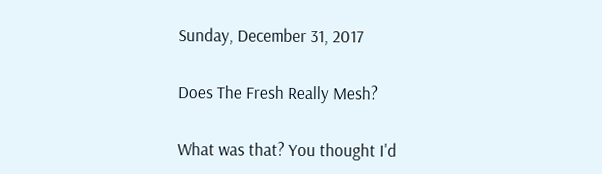Sunday, December 31, 2017

Does The Fresh Really Mesh?

What was that? You thought I'd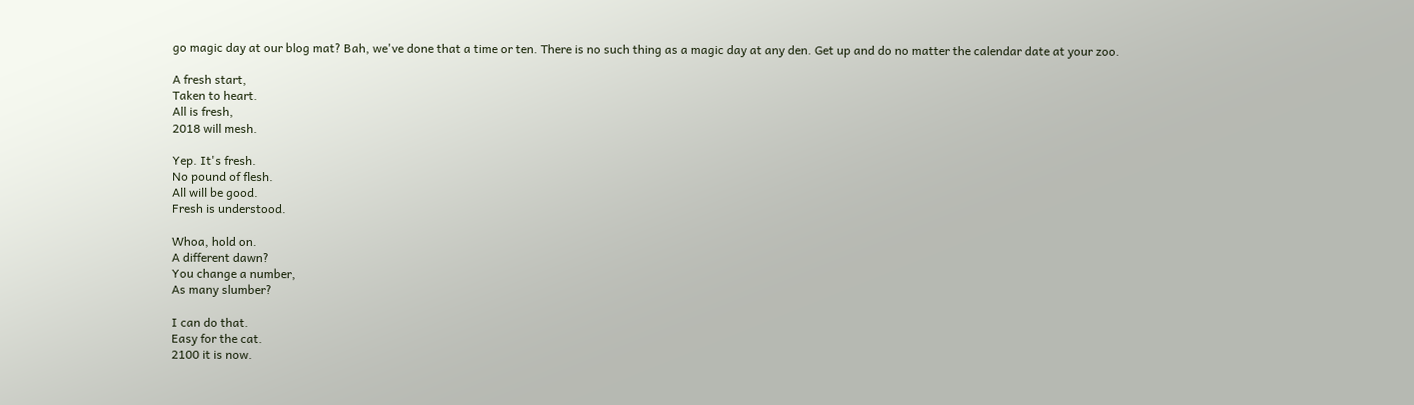go magic day at our blog mat? Bah, we've done that a time or ten. There is no such thing as a magic day at any den. Get up and do no matter the calendar date at your zoo.

A fresh start,
Taken to heart.
All is fresh,
2018 will mesh.

Yep. It's fresh.
No pound of flesh.
All will be good.
Fresh is understood.

Whoa, hold on.
A different dawn?
You change a number,
As many slumber?

I can do that.
Easy for the cat.
2100 it is now.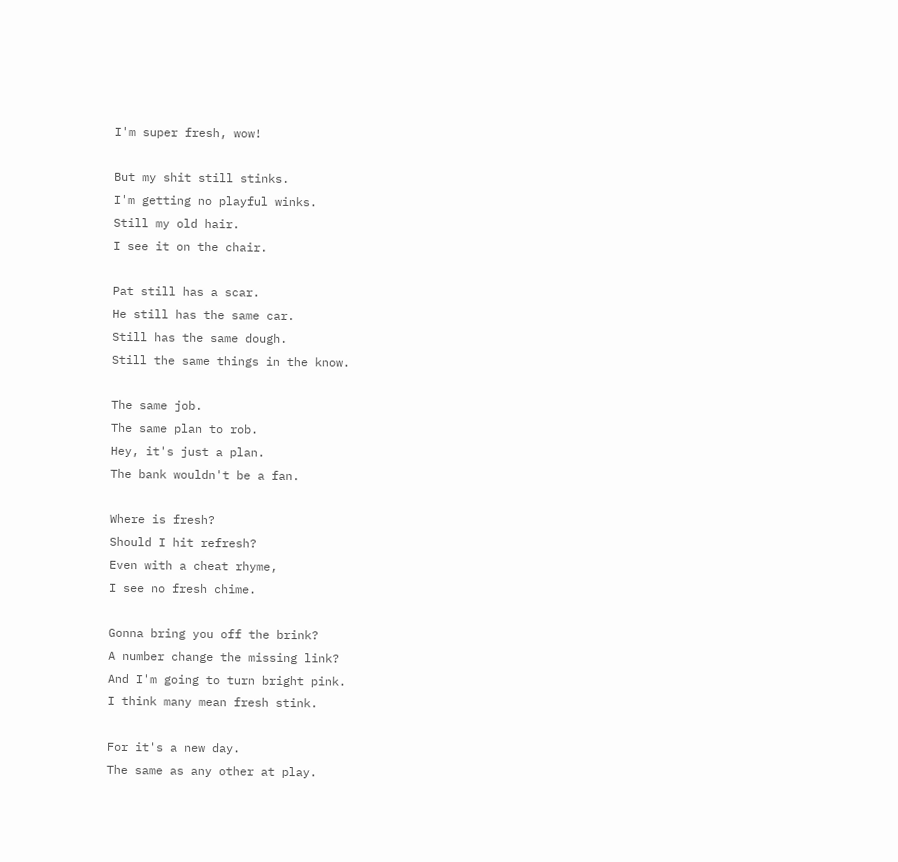I'm super fresh, wow!

But my shit still stinks.
I'm getting no playful winks.
Still my old hair.
I see it on the chair.

Pat still has a scar.
He still has the same car.
Still has the same dough.
Still the same things in the know.

The same job.
The same plan to rob.
Hey, it's just a plan.
The bank wouldn't be a fan.

Where is fresh?
Should I hit refresh?
Even with a cheat rhyme,
I see no fresh chime.

Gonna bring you off the brink?
A number change the missing link?
And I'm going to turn bright pink.
I think many mean fresh stink.

For it's a new day.
The same as any other at play.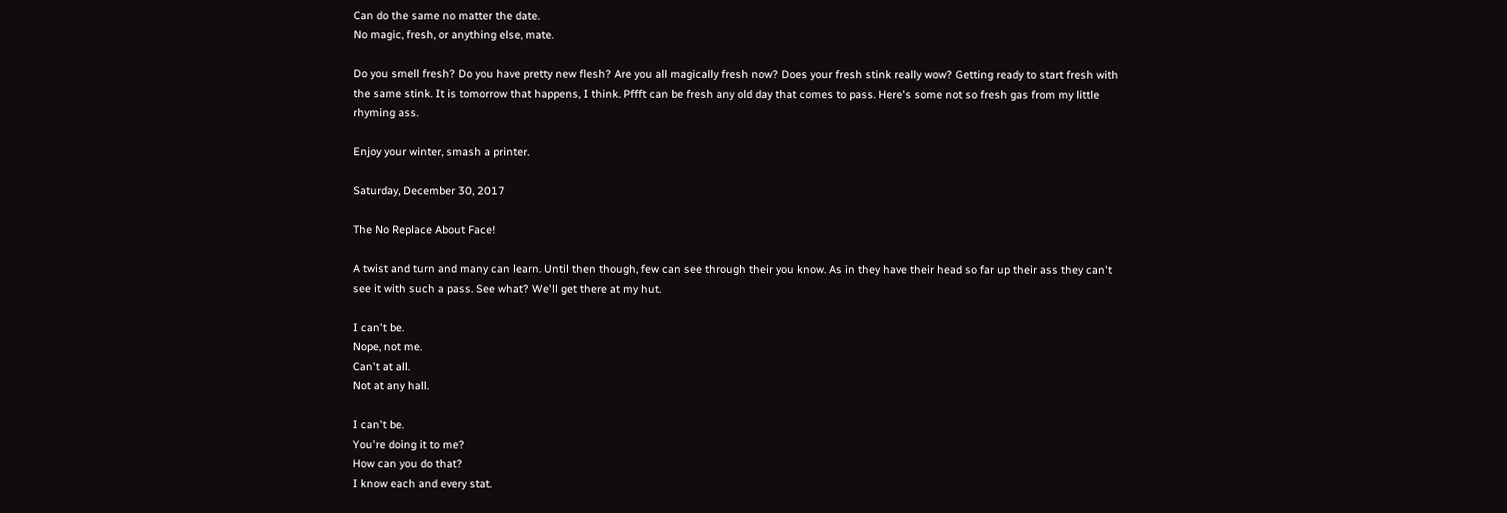Can do the same no matter the date.
No magic, fresh, or anything else, mate.

Do you smell fresh? Do you have pretty new flesh? Are you all magically fresh now? Does your fresh stink really wow? Getting ready to start fresh with the same stink. It is tomorrow that happens, I think. Pffft can be fresh any old day that comes to pass. Here's some not so fresh gas from my little rhyming ass.

Enjoy your winter, smash a printer.

Saturday, December 30, 2017

The No Replace About Face!

A twist and turn and many can learn. Until then though, few can see through their you know. As in they have their head so far up their ass they can't see it with such a pass. See what? We'll get there at my hut.

I can't be.
Nope, not me.
Can't at all.
Not at any hall.

I can't be.
You're doing it to me?
How can you do that?
I know each and every stat.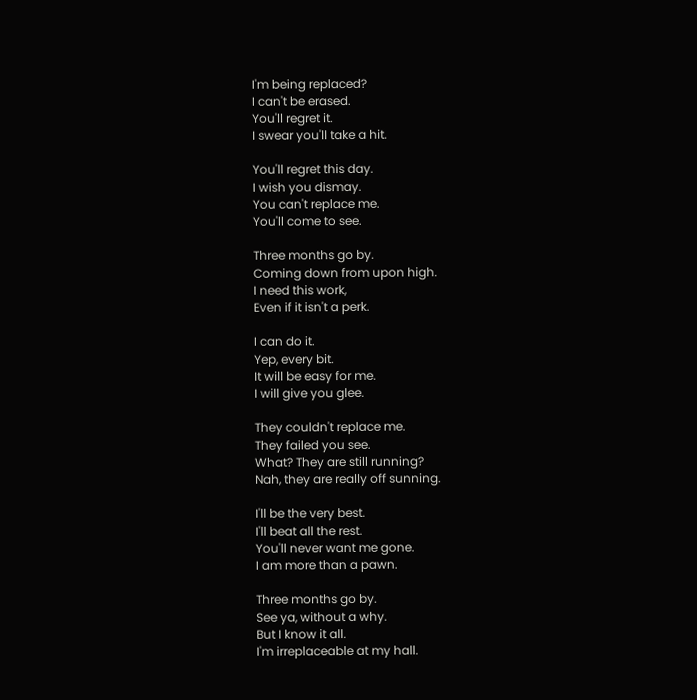I'm being replaced?
I can't be erased.
You'll regret it.
I swear you'll take a hit.

You'll regret this day.
I wish you dismay.
You can't replace me.
You'll come to see.

Three months go by.
Coming down from upon high.
I need this work,
Even if it isn't a perk.

I can do it.
Yep, every bit.
It will be easy for me.
I will give you glee.

They couldn't replace me.
They failed you see.
What? They are still running?
Nah, they are really off sunning.

I'll be the very best.
I'll beat all the rest.
You'll never want me gone.
I am more than a pawn.

Three months go by.
See ya, without a why.
But I know it all.
I'm irreplaceable at my hall.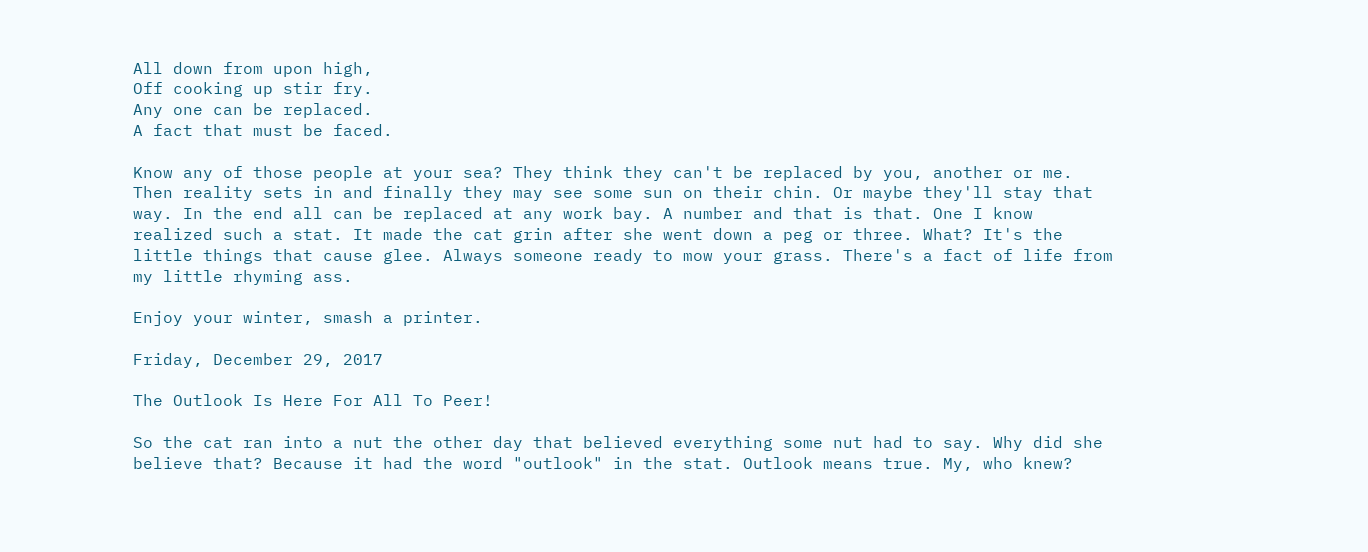All down from upon high,
Off cooking up stir fry.
Any one can be replaced.
A fact that must be faced.

Know any of those people at your sea? They think they can't be replaced by you, another or me. Then reality sets in and finally they may see some sun on their chin. Or maybe they'll stay that way. In the end all can be replaced at any work bay. A number and that is that. One I know realized such a stat. It made the cat grin after she went down a peg or three. What? It's the little things that cause glee. Always someone ready to mow your grass. There's a fact of life from my little rhyming ass.

Enjoy your winter, smash a printer.

Friday, December 29, 2017

The Outlook Is Here For All To Peer!

So the cat ran into a nut the other day that believed everything some nut had to say. Why did she believe that? Because it had the word "outlook" in the stat. Outlook means true. My, who knew?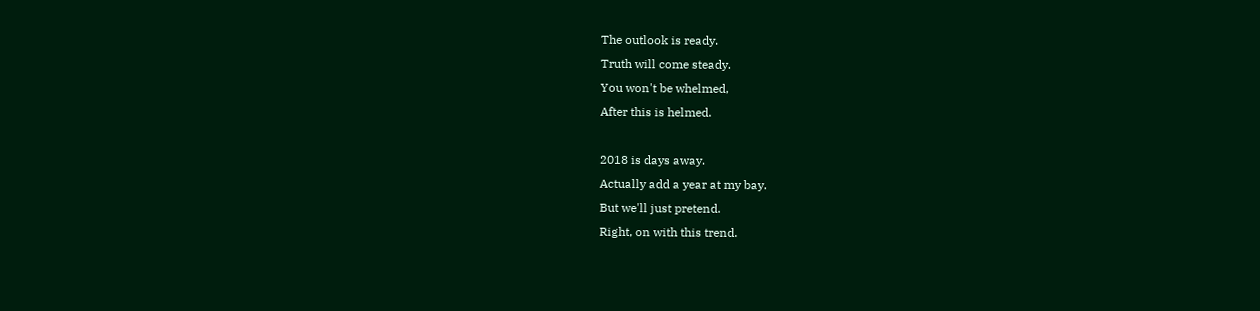The outlook is ready.
Truth will come steady.
You won't be whelmed,
After this is helmed.

2018 is days away.
Actually add a year at my bay.
But we'll just pretend.
Right, on with this trend.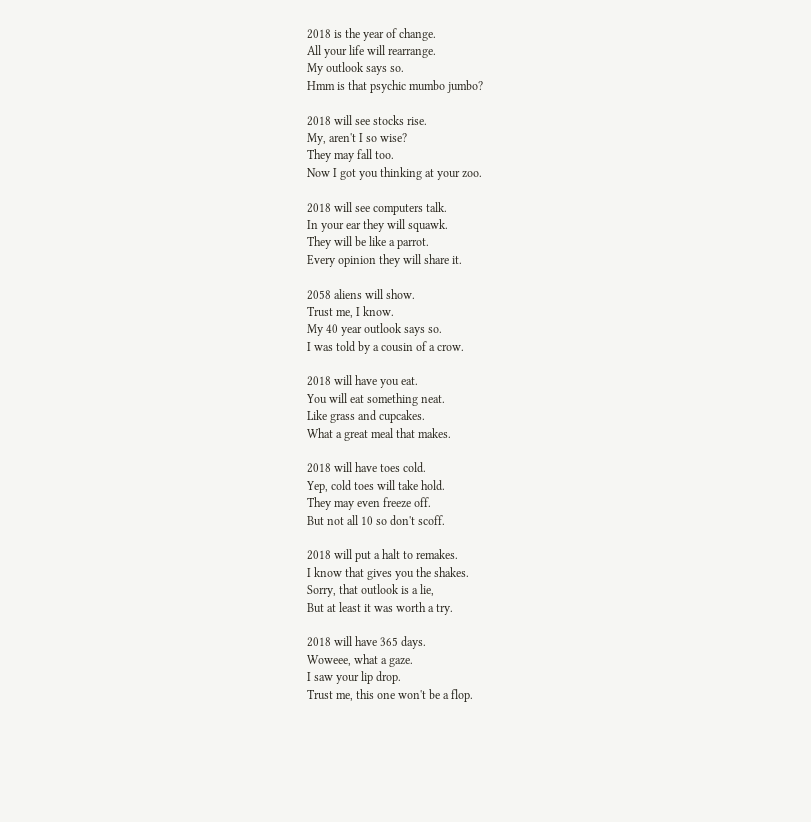2018 is the year of change.
All your life will rearrange.
My outlook says so.
Hmm is that psychic mumbo jumbo?

2018 will see stocks rise.
My, aren't I so wise?
They may fall too.
Now I got you thinking at your zoo.

2018 will see computers talk.
In your ear they will squawk.
They will be like a parrot.
Every opinion they will share it.

2058 aliens will show.
Trust me, I know.
My 40 year outlook says so.
I was told by a cousin of a crow.

2018 will have you eat.
You will eat something neat.
Like grass and cupcakes.
What a great meal that makes.

2018 will have toes cold.
Yep, cold toes will take hold.
They may even freeze off.
But not all 10 so don't scoff.

2018 will put a halt to remakes.
I know that gives you the shakes.
Sorry, that outlook is a lie,
But at least it was worth a try.

2018 will have 365 days.
Woweee, what a gaze.
I saw your lip drop.
Trust me, this one won't be a flop.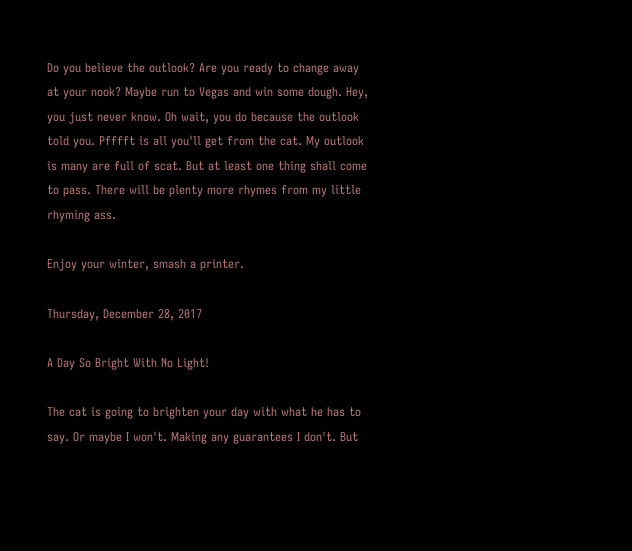Do you believe the outlook? Are you ready to change away at your nook? Maybe run to Vegas and win some dough. Hey, you just never know. Oh wait, you do because the outlook told you. Pfffft is all you'll get from the cat. My outlook is many are full of scat. But at least one thing shall come to pass. There will be plenty more rhymes from my little rhyming ass.

Enjoy your winter, smash a printer.

Thursday, December 28, 2017

A Day So Bright With No Light!

The cat is going to brighten your day with what he has to say. Or maybe I won't. Making any guarantees I don't. But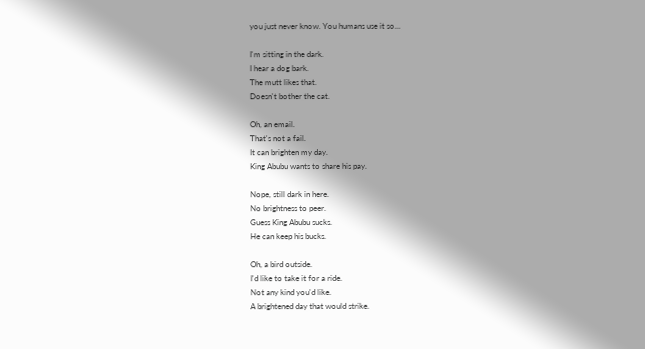you just never know. You humans use it so...

I'm sitting in the dark.
I hear a dog bark.
The mutt likes that.
Doesn't bother the cat.

Oh, an email.
That's not a fail.
It can brighten my day.
King Abubu wants to share his pay.

Nope, still dark in here.
No brightness to peer.
Guess King Abubu sucks.
He can keep his bucks.

Oh, a bird outside.
I'd like to take it for a ride.
Not any kind you'd like.
A brightened day that would strike.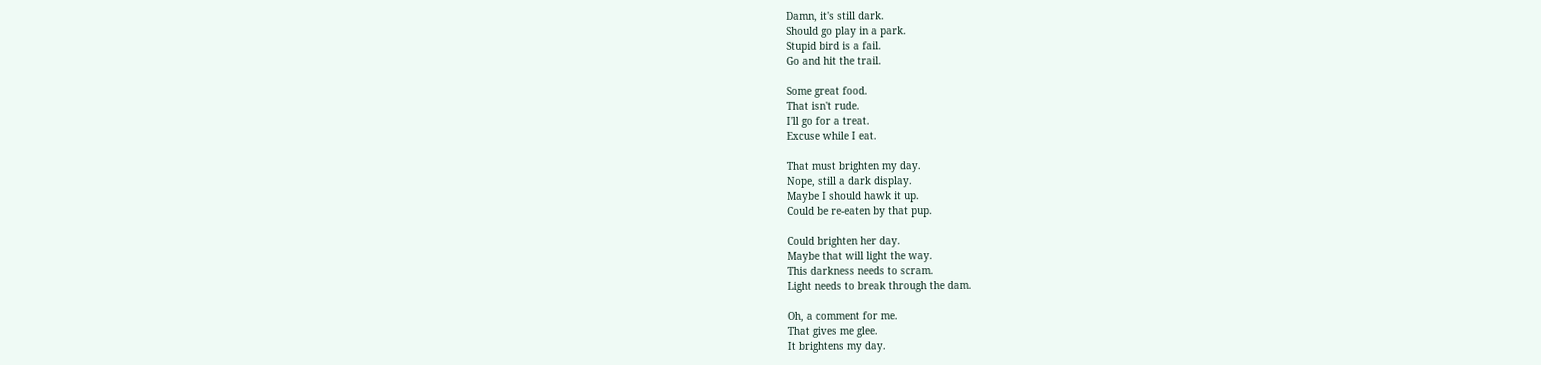Damn, it's still dark.
Should go play in a park.
Stupid bird is a fail.
Go and hit the trail.

Some great food.
That isn't rude.
I'll go for a treat.
Excuse while I eat.

That must brighten my day.
Nope, still a dark display.
Maybe I should hawk it up.
Could be re-eaten by that pup.

Could brighten her day.
Maybe that will light the way.
This darkness needs to scram.
Light needs to break through the dam.

Oh, a comment for me.
That gives me glee.
It brightens my day.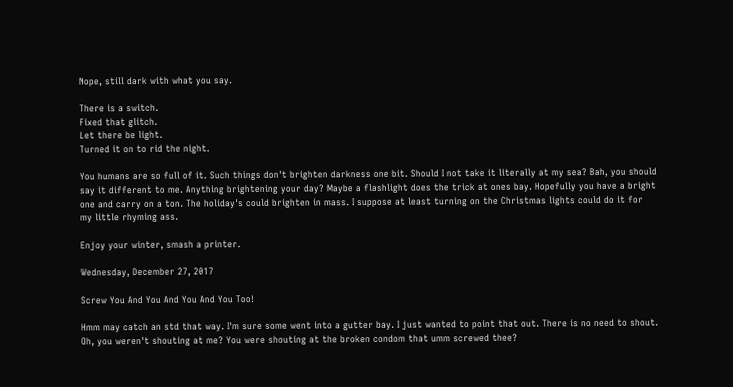Nope, still dark with what you say.

There is a switch.
Fixed that glitch.
Let there be light.
Turned it on to rid the night.

You humans are so full of it. Such things don't brighten darkness one bit. Should I not take it literally at my sea? Bah, you should say it different to me. Anything brightening your day? Maybe a flashlight does the trick at ones bay. Hopefully you have a bright one and carry on a ton. The holiday's could brighten in mass. I suppose at least turning on the Christmas lights could do it for my little rhyming ass.

Enjoy your winter, smash a printer.

Wednesday, December 27, 2017

Screw You And You And You And You Too!

Hmm may catch an std that way. I'm sure some went into a gutter bay. I just wanted to point that out. There is no need to shout. Oh, you weren't shouting at me? You were shouting at the broken condom that umm screwed thee?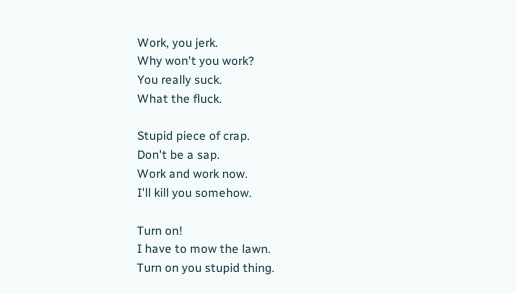Work, you jerk.
Why won't you work?
You really suck.
What the fluck.

Stupid piece of crap.
Don't be a sap.
Work and work now.
I'll kill you somehow.

Turn on!
I have to mow the lawn.
Turn on you stupid thing.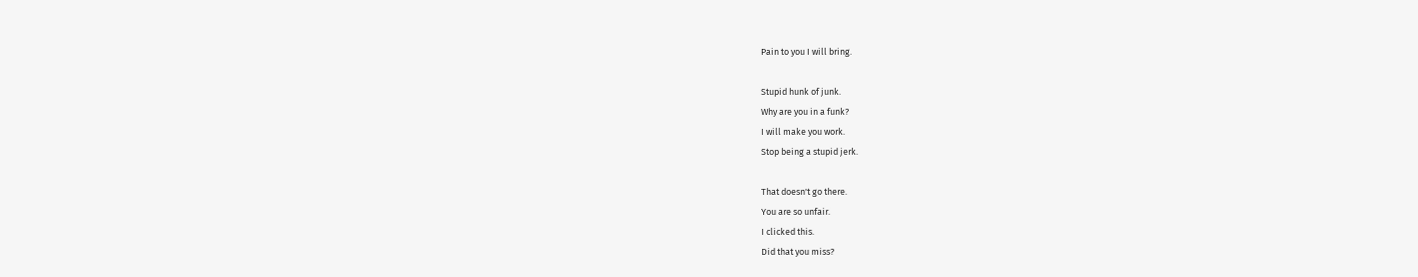Pain to you I will bring.

Stupid hunk of junk.
Why are you in a funk?
I will make you work.
Stop being a stupid jerk.

That doesn't go there.
You are so unfair.
I clicked this.
Did that you miss?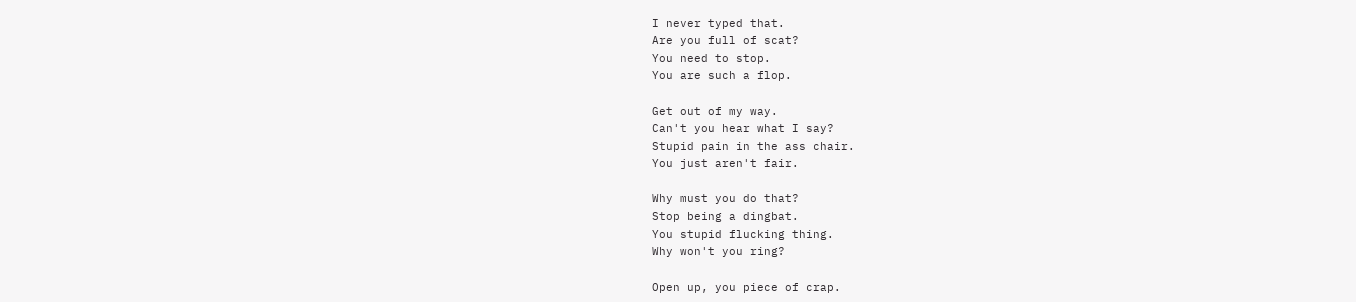I never typed that.
Are you full of scat?
You need to stop.
You are such a flop.

Get out of my way.
Can't you hear what I say?
Stupid pain in the ass chair.
You just aren't fair.

Why must you do that?
Stop being a dingbat.
You stupid flucking thing.
Why won't you ring?

Open up, you piece of crap.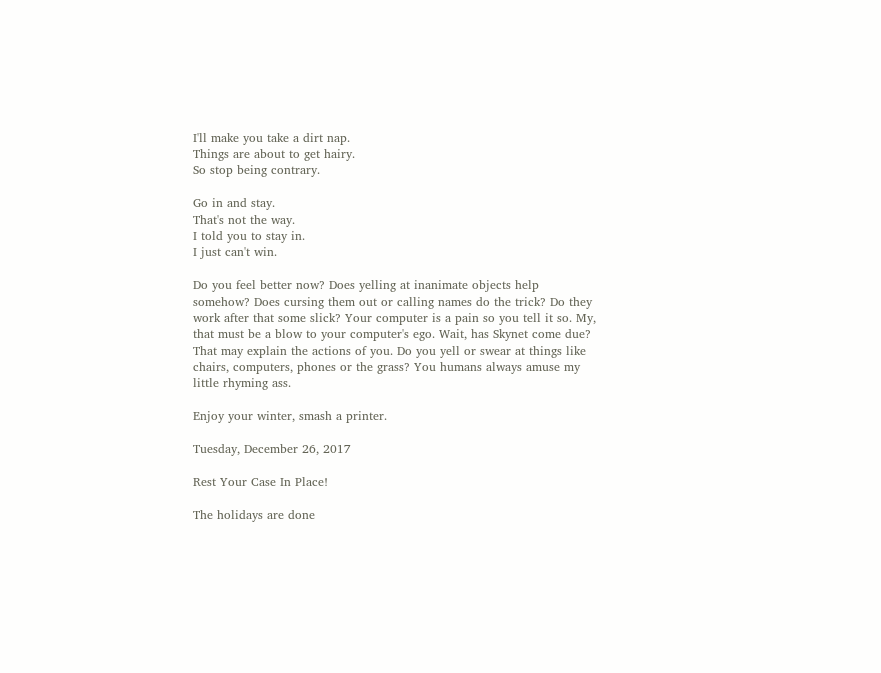I'll make you take a dirt nap.
Things are about to get hairy.
So stop being contrary.

Go in and stay.
That's not the way.
I told you to stay in.
I just can't win.

Do you feel better now? Does yelling at inanimate objects help somehow? Does cursing them out or calling names do the trick? Do they work after that some slick? Your computer is a pain so you tell it so. My, that must be a blow to your computer's ego. Wait, has Skynet come due? That may explain the actions of you. Do you yell or swear at things like chairs, computers, phones or the grass? You humans always amuse my little rhyming ass.

Enjoy your winter, smash a printer.

Tuesday, December 26, 2017

Rest Your Case In Place!

The holidays are done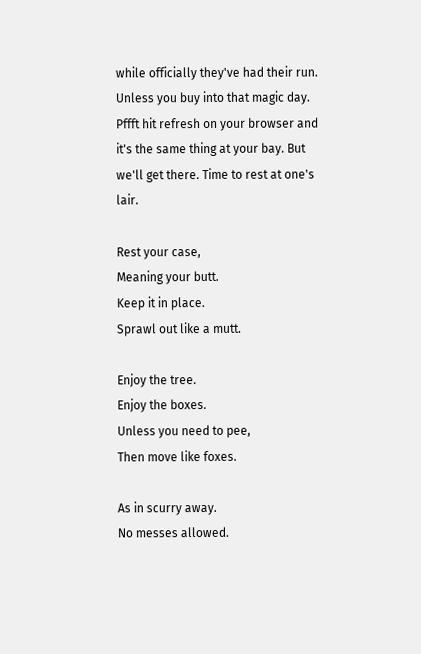while officially they've had their run. Unless you buy into that magic day. Pffft hit refresh on your browser and it's the same thing at your bay. But we'll get there. Time to rest at one's lair.

Rest your case,
Meaning your butt.
Keep it in place.
Sprawl out like a mutt.

Enjoy the tree.
Enjoy the boxes.
Unless you need to pee,
Then move like foxes.

As in scurry away.
No messes allowed.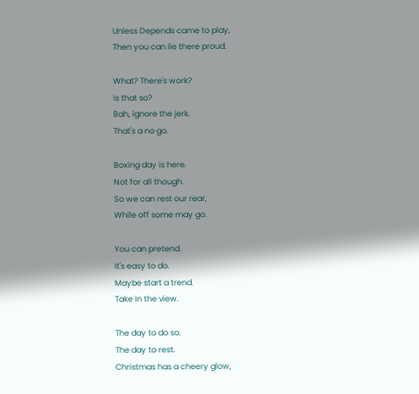Unless Depends came to play,
Then you can lie there proud.

What? There's work?
Is that so?
Bah, ignore the jerk.
That's a no go.

Boxing day is here.
Not for all though.
So we can rest our rear,
While off some may go.

You can pretend.
It's easy to do.
Maybe start a trend.
Take in the view.

The day to do so.
The day to rest.
Christmas has a cheery glow,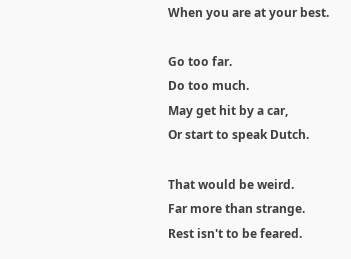When you are at your best.

Go too far.
Do too much.
May get hit by a car,
Or start to speak Dutch.

That would be weird.
Far more than strange.
Rest isn't to be feared.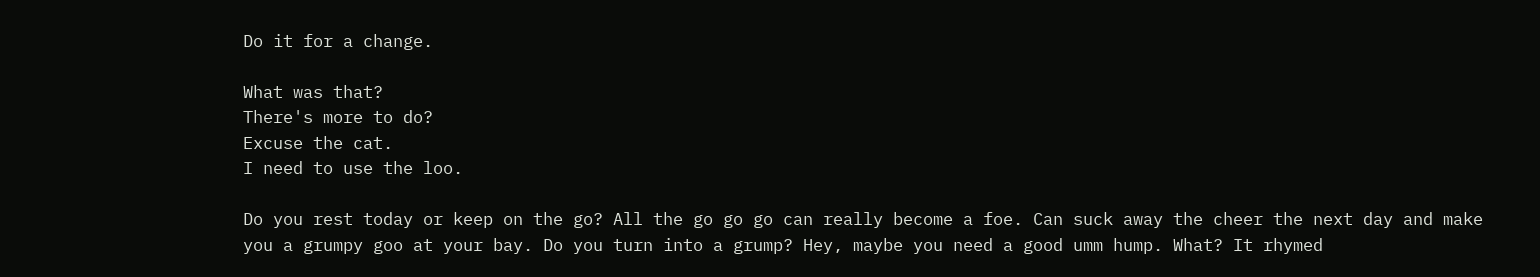Do it for a change.

What was that?
There's more to do?
Excuse the cat.
I need to use the loo.

Do you rest today or keep on the go? All the go go go can really become a foe. Can suck away the cheer the next day and make you a grumpy goo at your bay. Do you turn into a grump? Hey, maybe you need a good umm hump. What? It rhymed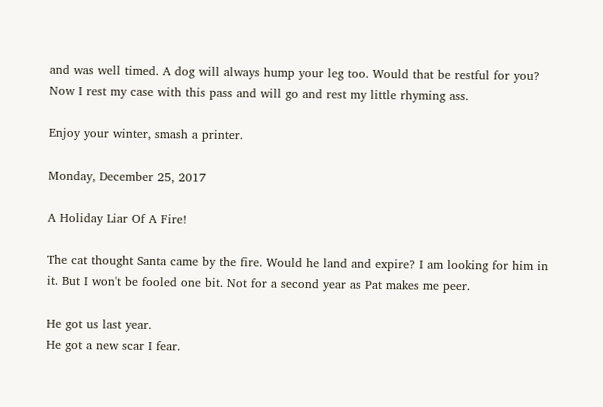and was well timed. A dog will always hump your leg too. Would that be restful for you? Now I rest my case with this pass and will go and rest my little rhyming ass.

Enjoy your winter, smash a printer.

Monday, December 25, 2017

A Holiday Liar Of A Fire!

The cat thought Santa came by the fire. Would he land and expire? I am looking for him in it. But I won't be fooled one bit. Not for a second year as Pat makes me peer.

He got us last year.
He got a new scar I fear.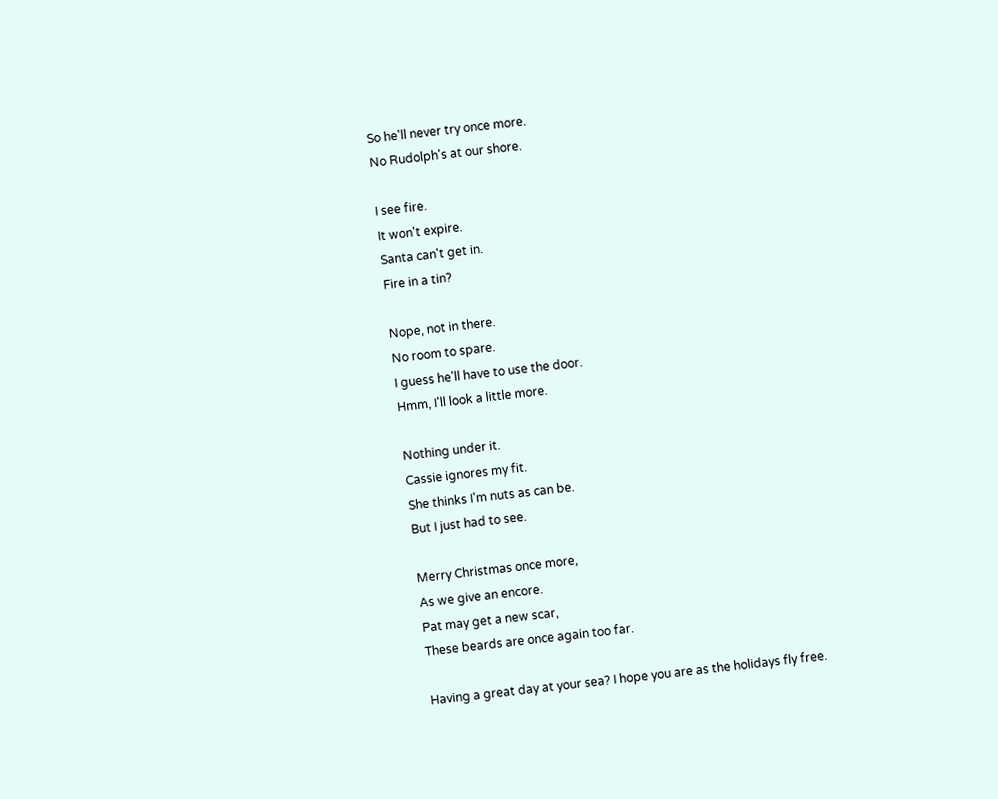So he'll never try once more.
No Rudolph's at our shore.

I see fire.
It won't expire.
Santa can't get in.
Fire in a tin?

Nope, not in there.
No room to spare.
I guess he'll have to use the door.
Hmm, I'll look a little more.

Nothing under it.
Cassie ignores my fit.
She thinks I'm nuts as can be.
But I just had to see.

Merry Christmas once more,
As we give an encore.
Pat may get a new scar,
These beards are once again too far.

Having a great day at your sea? I hope you are as the holidays fly free.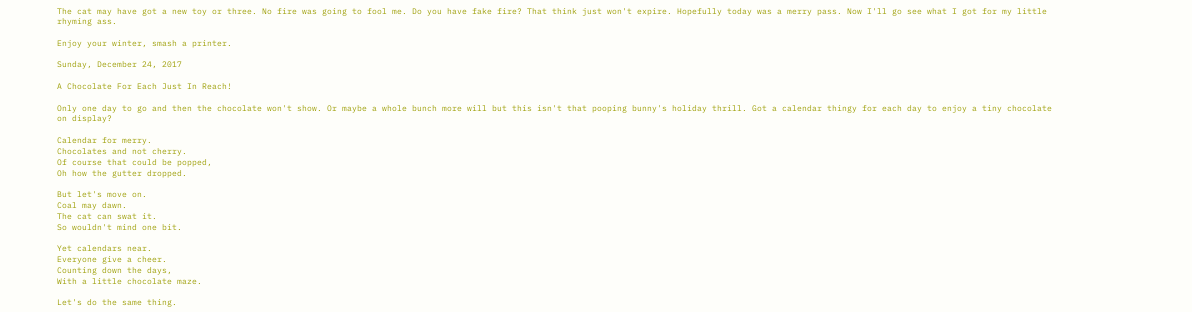The cat may have got a new toy or three. No fire was going to fool me. Do you have fake fire? That think just won't expire. Hopefully today was a merry pass. Now I'll go see what I got for my little rhyming ass.

Enjoy your winter, smash a printer.

Sunday, December 24, 2017

A Chocolate For Each Just In Reach!

Only one day to go and then the chocolate won't show. Or maybe a whole bunch more will but this isn't that pooping bunny's holiday thrill. Got a calendar thingy for each day to enjoy a tiny chocolate on display?

Calendar for merry.
Chocolates and not cherry.
Of course that could be popped,
Oh how the gutter dropped.

But let's move on.
Coal may dawn.
The cat can swat it.
So wouldn't mind one bit.

Yet calendars near.
Everyone give a cheer.
Counting down the days,
With a little chocolate maze.

Let's do the same thing.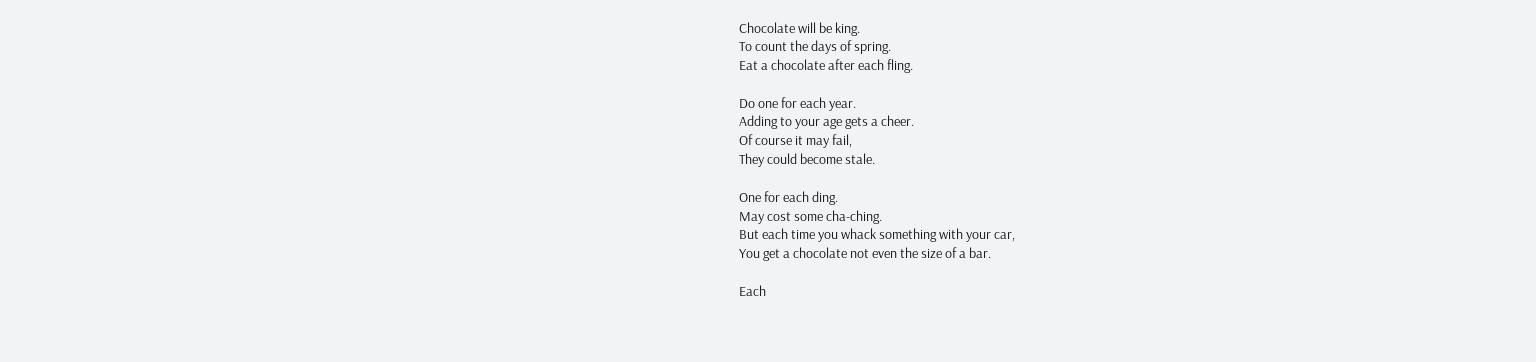Chocolate will be king.
To count the days of spring.
Eat a chocolate after each fling.

Do one for each year.
Adding to your age gets a cheer.
Of course it may fail,
They could become stale.

One for each ding.
May cost some cha-ching.
But each time you whack something with your car,
You get a chocolate not even the size of a bar.

Each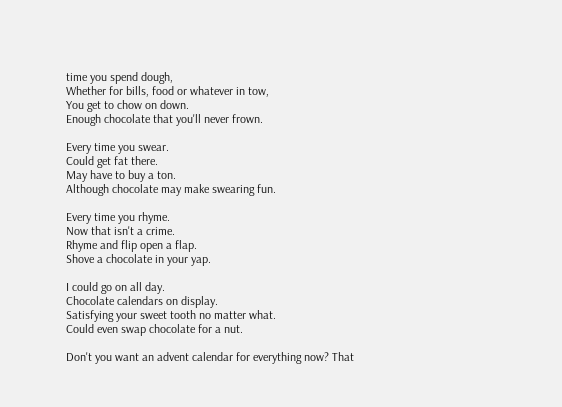time you spend dough,
Whether for bills, food or whatever in tow,
You get to chow on down.
Enough chocolate that you'll never frown.

Every time you swear.
Could get fat there.
May have to buy a ton.
Although chocolate may make swearing fun.

Every time you rhyme.
Now that isn't a crime.
Rhyme and flip open a flap.
Shove a chocolate in your yap.

I could go on all day.
Chocolate calendars on display.
Satisfying your sweet tooth no matter what.
Could even swap chocolate for a nut.

Don't you want an advent calendar for everything now? That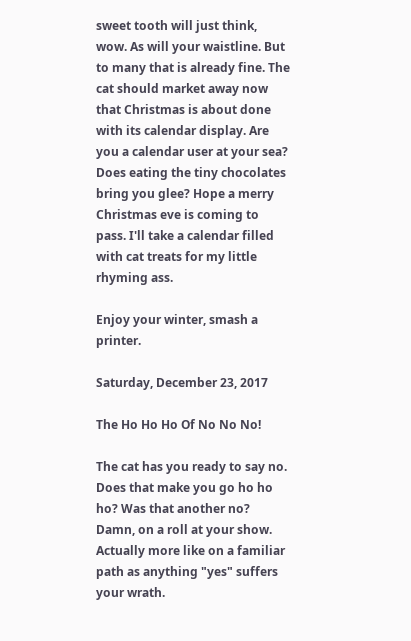sweet tooth will just think, wow. As will your waistline. But to many that is already fine. The cat should market away now that Christmas is about done with its calendar display. Are you a calendar user at your sea? Does eating the tiny chocolates bring you glee? Hope a merry Christmas eve is coming to pass. I'll take a calendar filled with cat treats for my little rhyming ass.

Enjoy your winter, smash a printer.

Saturday, December 23, 2017

The Ho Ho Ho Of No No No!

The cat has you ready to say no. Does that make you go ho ho ho? Was that another no? Damn, on a roll at your show. Actually more like on a familiar path as anything "yes" suffers your wrath.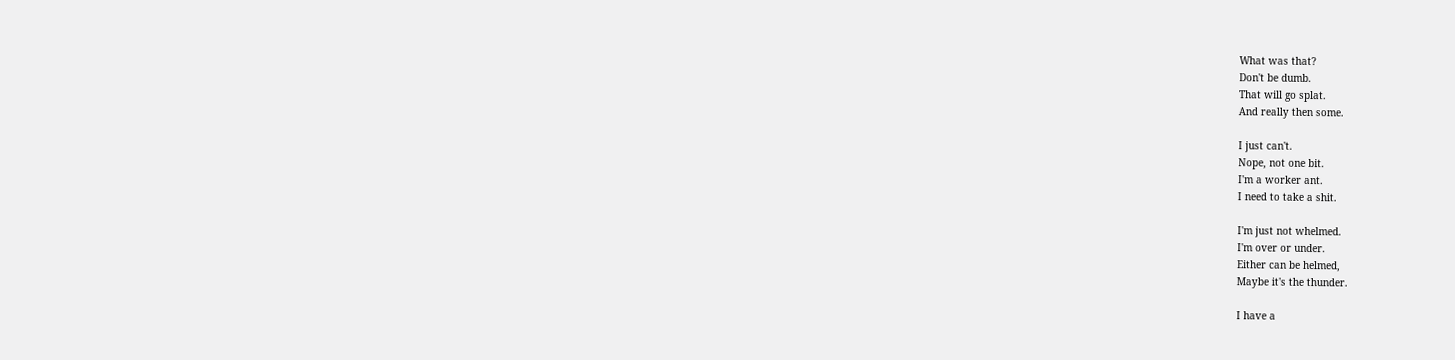What was that?
Don't be dumb.
That will go splat.
And really then some.

I just can't.
Nope, not one bit.
I'm a worker ant.
I need to take a shit.

I'm just not whelmed.
I'm over or under.
Either can be helmed,
Maybe it's the thunder.

I have a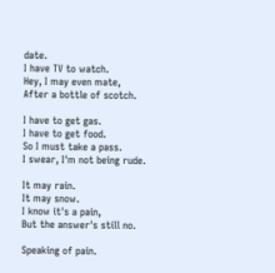date.
I have TV to watch.
Hey, I may even mate,
After a bottle of scotch.

I have to get gas.
I have to get food.
So I must take a pass.
I swear, I'm not being rude.

It may rain.
It may snow.
I know it's a pain,
But the answer's still no.

Speaking of pain.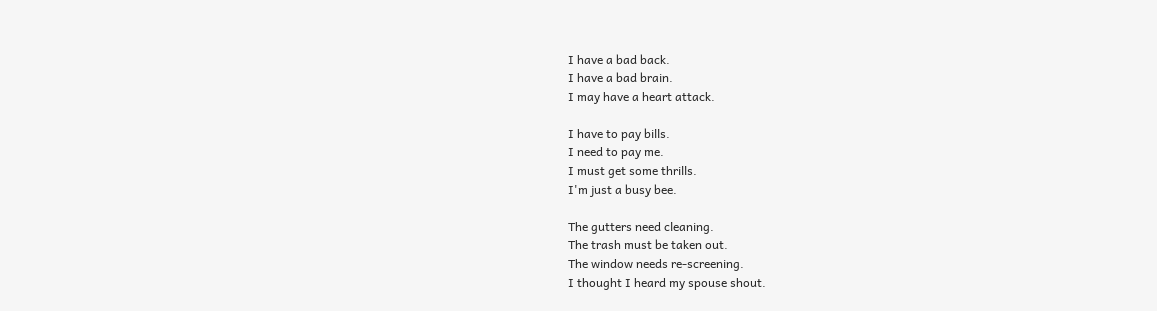I have a bad back.
I have a bad brain.
I may have a heart attack.

I have to pay bills.
I need to pay me.
I must get some thrills.
I'm just a busy bee.

The gutters need cleaning.
The trash must be taken out.
The window needs re-screening.
I thought I heard my spouse shout.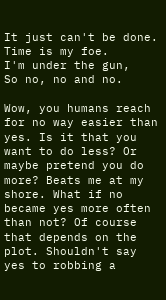It just can't be done.
Time is my foe.
I'm under the gun,
So no, no and no.

Wow, you humans reach for no way easier than yes. Is it that you want to do less? Or maybe pretend you do more? Beats me at my shore. What if no became yes more often than not? Of course that depends on the plot. Shouldn't say yes to robbing a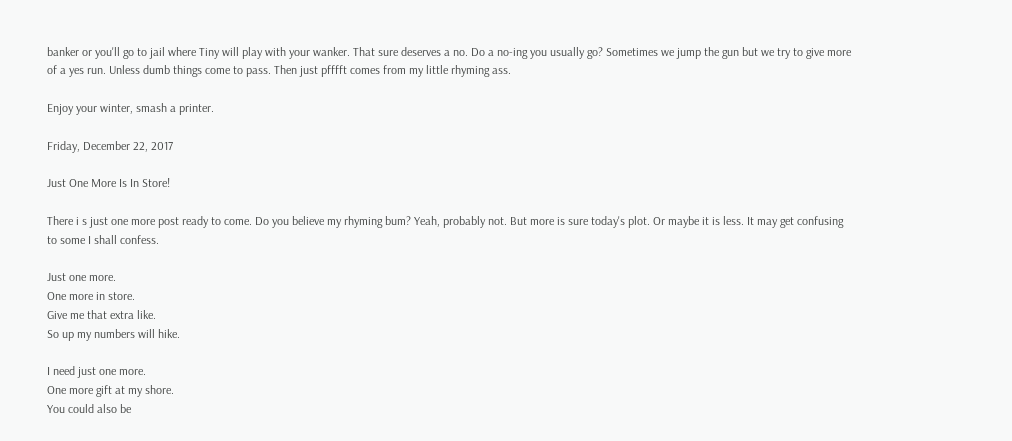banker or you'll go to jail where Tiny will play with your wanker. That sure deserves a no. Do a no-ing you usually go? Sometimes we jump the gun but we try to give more of a yes run. Unless dumb things come to pass. Then just pfffft comes from my little rhyming ass.

Enjoy your winter, smash a printer.

Friday, December 22, 2017

Just One More Is In Store!

There i s just one more post ready to come. Do you believe my rhyming bum? Yeah, probably not. But more is sure today's plot. Or maybe it is less. It may get confusing to some I shall confess.

Just one more.
One more in store.
Give me that extra like.
So up my numbers will hike.

I need just one more.
One more gift at my shore.
You could also be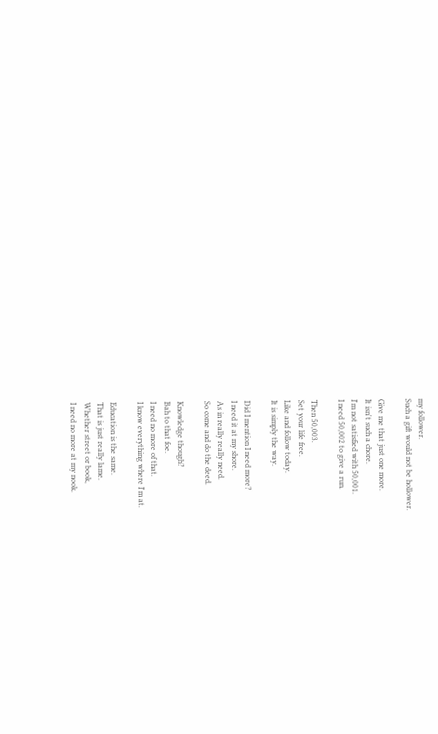my follower.
Such a gift would not be hollower.

Give me that just one more.
It isn't such a chore.
I'm not satisfied with 50,001.
I need 50,002 to give a run.

Then 50,003.
Set your life free.
Like and follow today.
It is simply the way.

Did I mention I need more?
I need it at my shore.
As in really really need.
So come and do the deed.

Knowledge though?
Bah to that foe.
I need no more of that.
I know everything where I'm at.

Education is the same.
That is just really lame.
Whether street or book,
I need no more at my nook.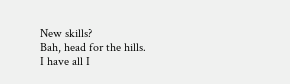New skills?
Bah, head for the hills.
I have all I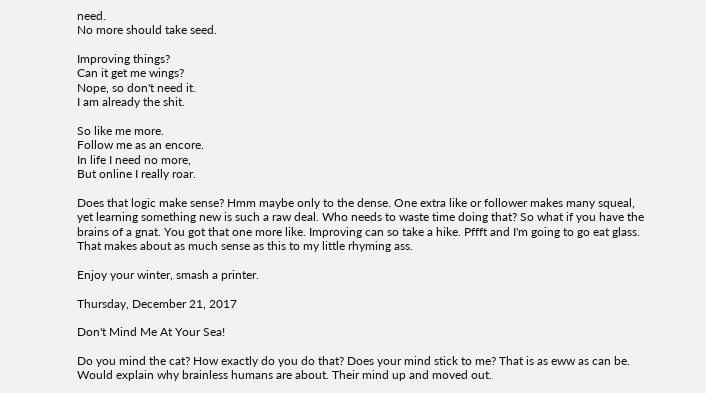need.
No more should take seed.

Improving things?
Can it get me wings?
Nope, so don't need it.
I am already the shit.

So like me more.
Follow me as an encore.
In life I need no more,
But online I really roar.

Does that logic make sense? Hmm maybe only to the dense. One extra like or follower makes many squeal, yet learning something new is such a raw deal. Who needs to waste time doing that? So what if you have the brains of a gnat. You got that one more like. Improving can so take a hike. Pffft and I'm going to go eat glass. That makes about as much sense as this to my little rhyming ass.

Enjoy your winter, smash a printer.

Thursday, December 21, 2017

Don't Mind Me At Your Sea!

Do you mind the cat? How exactly do you do that? Does your mind stick to me? That is as eww as can be. Would explain why brainless humans are about. Their mind up and moved out.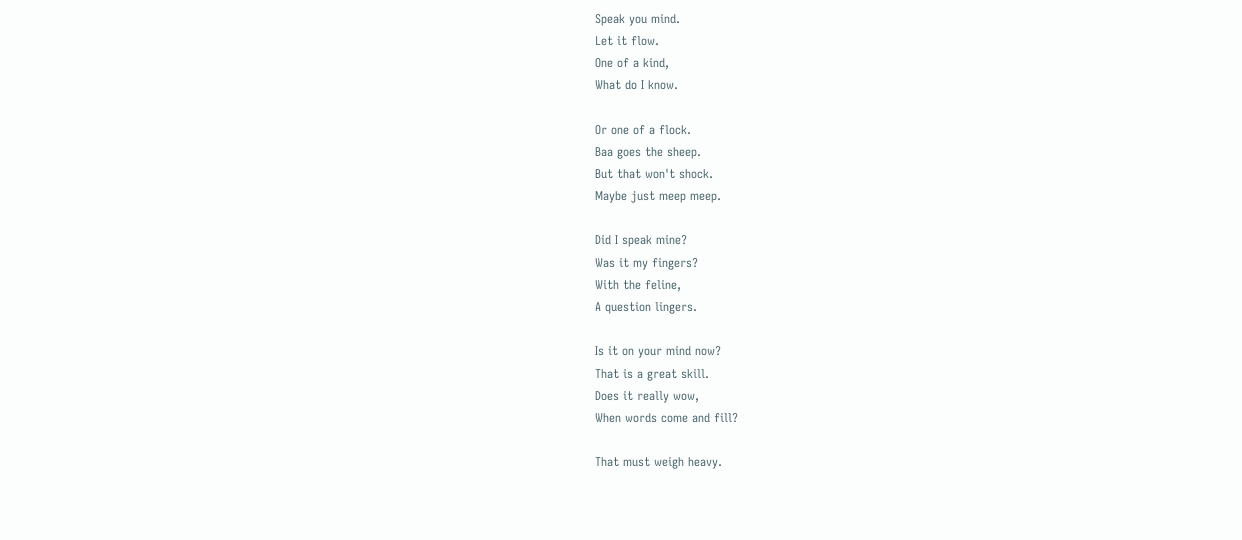Speak you mind.
Let it flow.
One of a kind,
What do I know.

Or one of a flock.
Baa goes the sheep.
But that won't shock.
Maybe just meep meep.

Did I speak mine?
Was it my fingers?
With the feline,
A question lingers.

Is it on your mind now?
That is a great skill.
Does it really wow,
When words come and fill?

That must weigh heavy.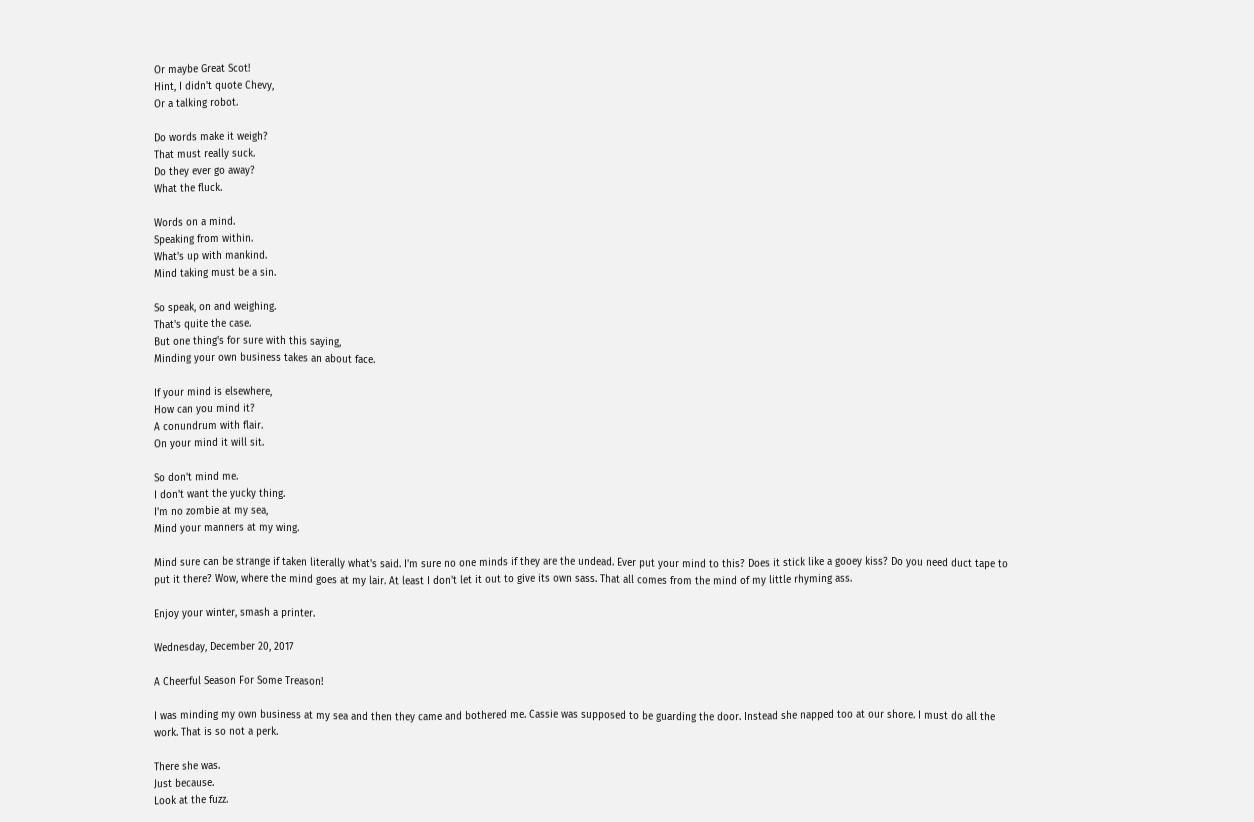Or maybe Great Scot!
Hint, I didn't quote Chevy,
Or a talking robot.

Do words make it weigh?
That must really suck.
Do they ever go away?
What the fluck.

Words on a mind.
Speaking from within.
What's up with mankind.
Mind taking must be a sin.

So speak, on and weighing.
That's quite the case.
But one thing's for sure with this saying,
Minding your own business takes an about face.

If your mind is elsewhere,
How can you mind it?
A conundrum with flair.
On your mind it will sit.

So don't mind me.
I don't want the yucky thing.
I'm no zombie at my sea,
Mind your manners at my wing.

Mind sure can be strange if taken literally what's said. I'm sure no one minds if they are the undead. Ever put your mind to this? Does it stick like a gooey kiss? Do you need duct tape to put it there? Wow, where the mind goes at my lair. At least I don't let it out to give its own sass. That all comes from the mind of my little rhyming ass.

Enjoy your winter, smash a printer.

Wednesday, December 20, 2017

A Cheerful Season For Some Treason!

I was minding my own business at my sea and then they came and bothered me. Cassie was supposed to be guarding the door. Instead she napped too at our shore. I must do all the work. That is so not a perk.

There she was.
Just because.
Look at the fuzz.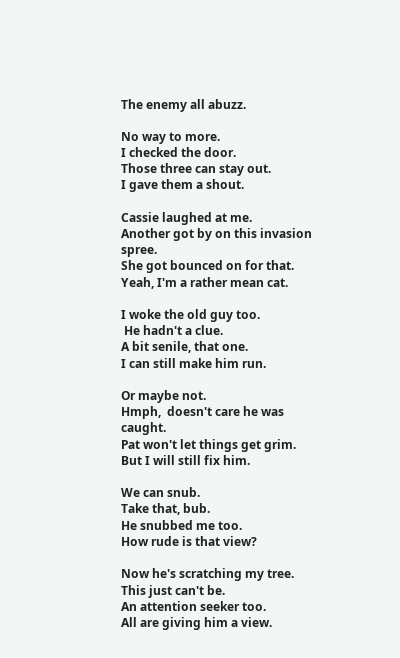The enemy all abuzz.

No way to more.
I checked the door.
Those three can stay out.
I gave them a shout.

Cassie laughed at me.
Another got by on this invasion spree.
She got bounced on for that.
Yeah, I'm a rather mean cat.

I woke the old guy too.
 He hadn't a clue.
A bit senile, that one.
I can still make him run.

Or maybe not.
Hmph,  doesn't care he was caught.
Pat won't let things get grim.
But I will still fix him.

We can snub.
Take that, bub.
He snubbed me too.
How rude is that view?

Now he's scratching my tree.
This just can't be.
An attention seeker too.
All are giving him a view.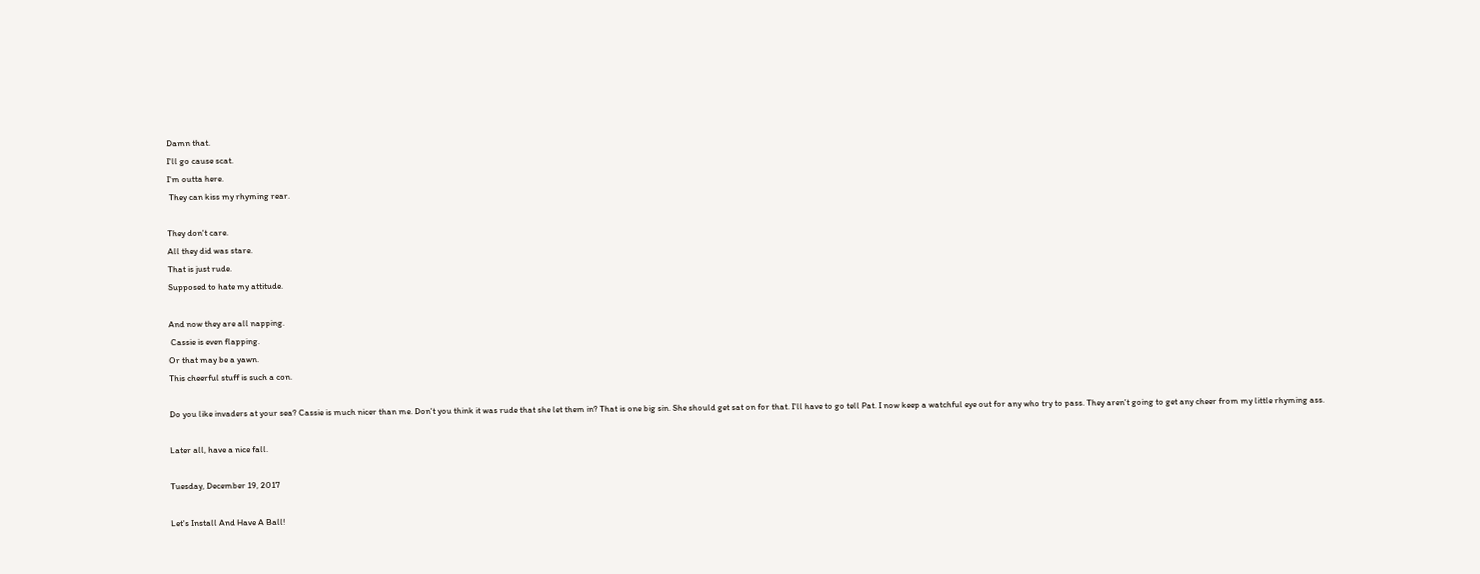Damn that.
I'll go cause scat.
I'm outta here.
 They can kiss my rhyming rear.

They don't care.
All they did was stare.
That is just rude.
Supposed to hate my attitude.

And now they are all napping.
 Cassie is even flapping.
Or that may be a yawn.
This cheerful stuff is such a con.

Do you like invaders at your sea? Cassie is much nicer than me. Don't you think it was rude that she let them in? That is one big sin. She should get sat on for that. I'll have to go tell Pat. I now keep a watchful eye out for any who try to pass. They aren't going to get any cheer from my little rhyming ass.

Later all, have a nice fall.

Tuesday, December 19, 2017

Let's Install And Have A Ball!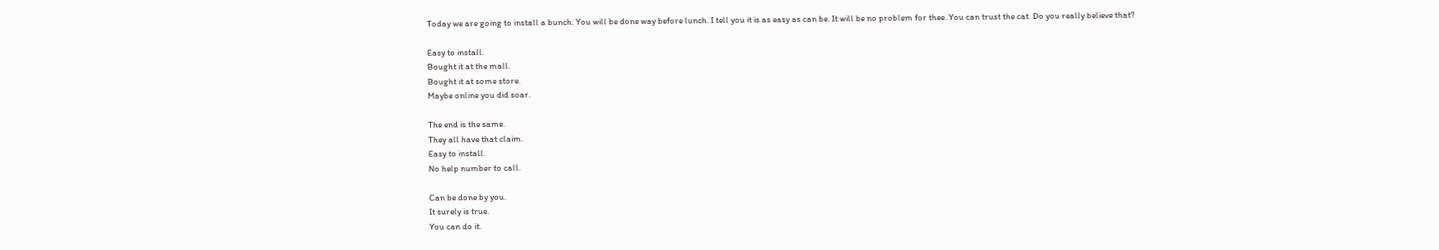Today we are going to install a bunch. You will be done way before lunch. I tell you it is as easy as can be. It will be no problem for thee. You can trust the cat. Do you really believe that?

Easy to install.
Bought it at the mall.
Bought it at some store.
Maybe online you did soar.

The end is the same.
They all have that claim.
Easy to install.
No help number to call.

Can be done by you.
It surely is true.
You can do it.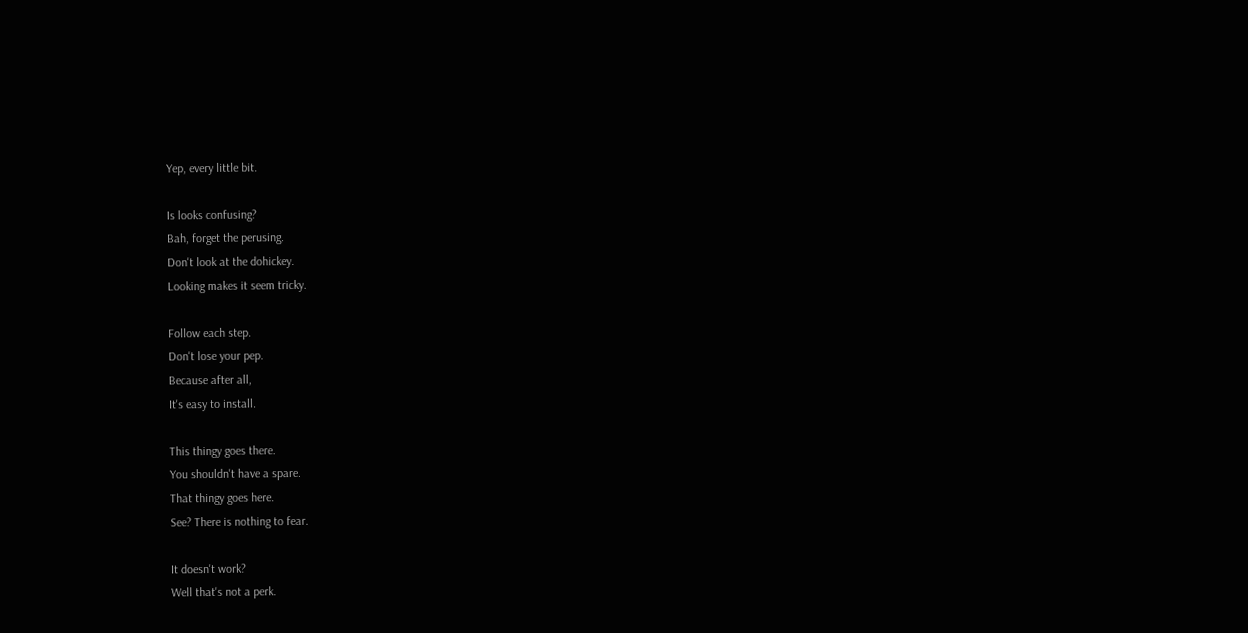Yep, every little bit.

Is looks confusing?
Bah, forget the perusing.
Don't look at the dohickey.
Looking makes it seem tricky.

Follow each step.
Don't lose your pep.
Because after all,
It's easy to install.

This thingy goes there.
You shouldn't have a spare.
That thingy goes here.
See? There is nothing to fear.

It doesn't work?
Well that's not a perk.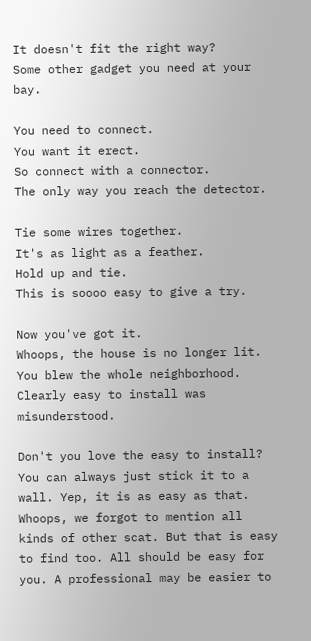It doesn't fit the right way?
Some other gadget you need at your bay.

You need to connect.
You want it erect.
So connect with a connector.
The only way you reach the detector.

Tie some wires together.
It's as light as a feather.
Hold up and tie.
This is soooo easy to give a try.

Now you've got it.
Whoops, the house is no longer lit.
You blew the whole neighborhood.
Clearly easy to install was misunderstood.

Don't you love the easy to install? You can always just stick it to a wall. Yep, it is as easy as that. Whoops, we forgot to mention all kinds of other scat. But that is easy to find too. All should be easy for you. A professional may be easier to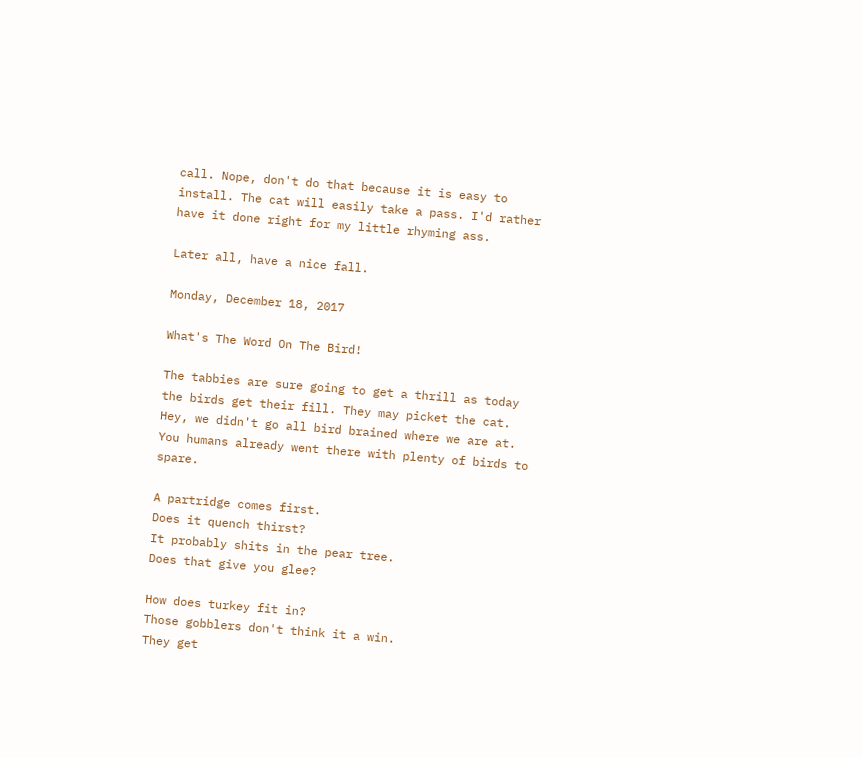call. Nope, don't do that because it is easy to install. The cat will easily take a pass. I'd rather have it done right for my little rhyming ass.

Later all, have a nice fall.

Monday, December 18, 2017

What's The Word On The Bird!

The tabbies are sure going to get a thrill as today the birds get their fill. They may picket the cat. Hey, we didn't go all bird brained where we are at. You humans already went there with plenty of birds to spare.

A partridge comes first.
Does it quench thirst?
It probably shits in the pear tree.
Does that give you glee?

How does turkey fit in?
Those gobblers don't think it a win.
They get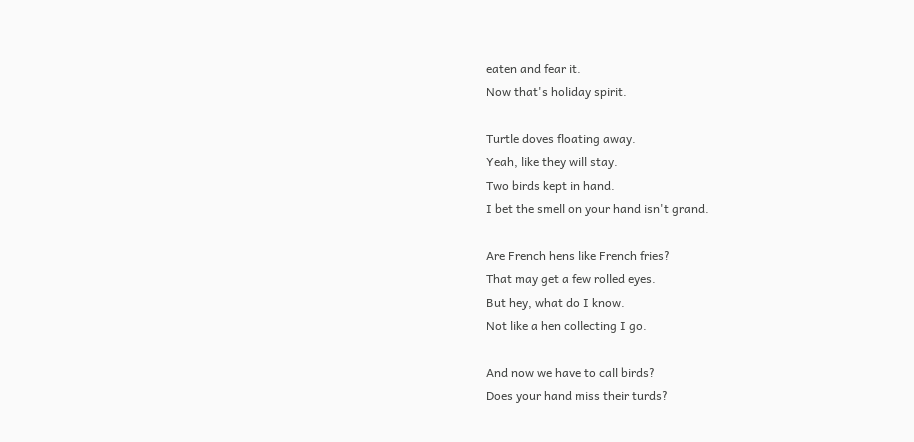eaten and fear it.
Now that's holiday spirit.

Turtle doves floating away.
Yeah, like they will stay.
Two birds kept in hand.
I bet the smell on your hand isn't grand.

Are French hens like French fries?
That may get a few rolled eyes.
But hey, what do I know.
Not like a hen collecting I go.

And now we have to call birds?
Does your hand miss their turds?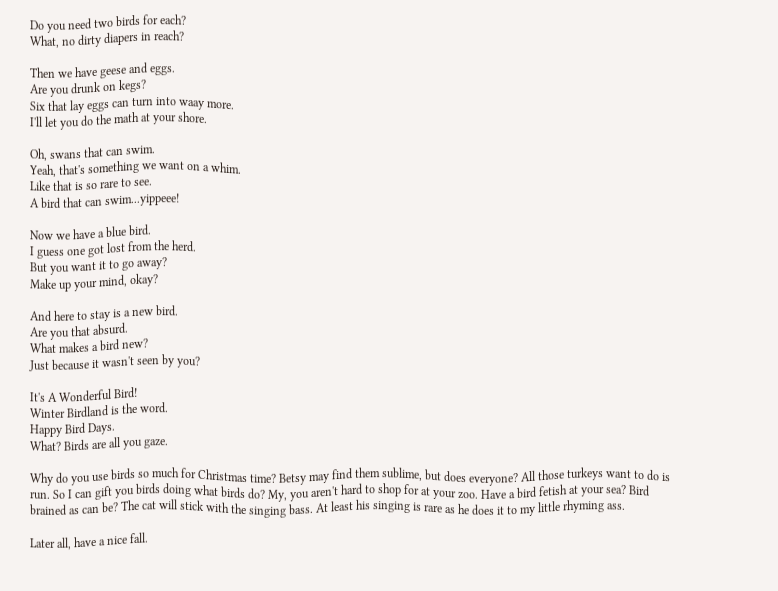Do you need two birds for each?
What, no dirty diapers in reach?

Then we have geese and eggs.
Are you drunk on kegs?
Six that lay eggs can turn into waay more.
I'll let you do the math at your shore.

Oh, swans that can swim.
Yeah, that's something we want on a whim.
Like that is so rare to see.
A bird that can swim...yippeee!

Now we have a blue bird.
I guess one got lost from the herd.
But you want it to go away?
Make up your mind, okay?

And here to stay is a new bird.
Are you that absurd.
What makes a bird new?
Just because it wasn't seen by you?

It's A Wonderful Bird!
Winter Birdland is the word.
Happy Bird Days.
What? Birds are all you gaze.

Why do you use birds so much for Christmas time? Betsy may find them sublime, but does everyone? All those turkeys want to do is run. So I can gift you birds doing what birds do? My, you aren't hard to shop for at your zoo. Have a bird fetish at your sea? Bird brained as can be? The cat will stick with the singing bass. At least his singing is rare as he does it to my little rhyming ass.

Later all, have a nice fall.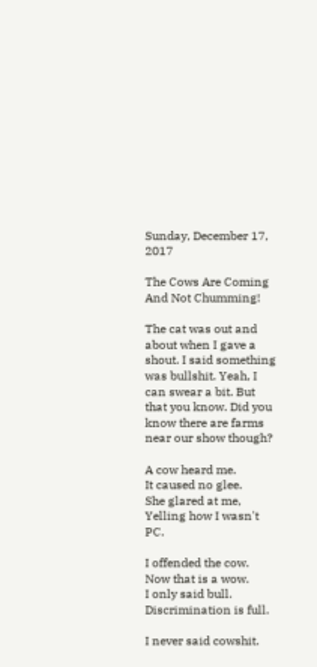Sunday, December 17, 2017

The Cows Are Coming And Not Chumming!

The cat was out and about when I gave a shout. I said something was bullshit. Yeah, I can swear a bit. But that you know. Did you know there are farms near our show though?

A cow heard me.
It caused no glee.
She glared at me,
Yelling how I wasn't PC.

I offended the cow.
Now that is a wow.
I only said bull.
Discrimination is full.

I never said cowshit.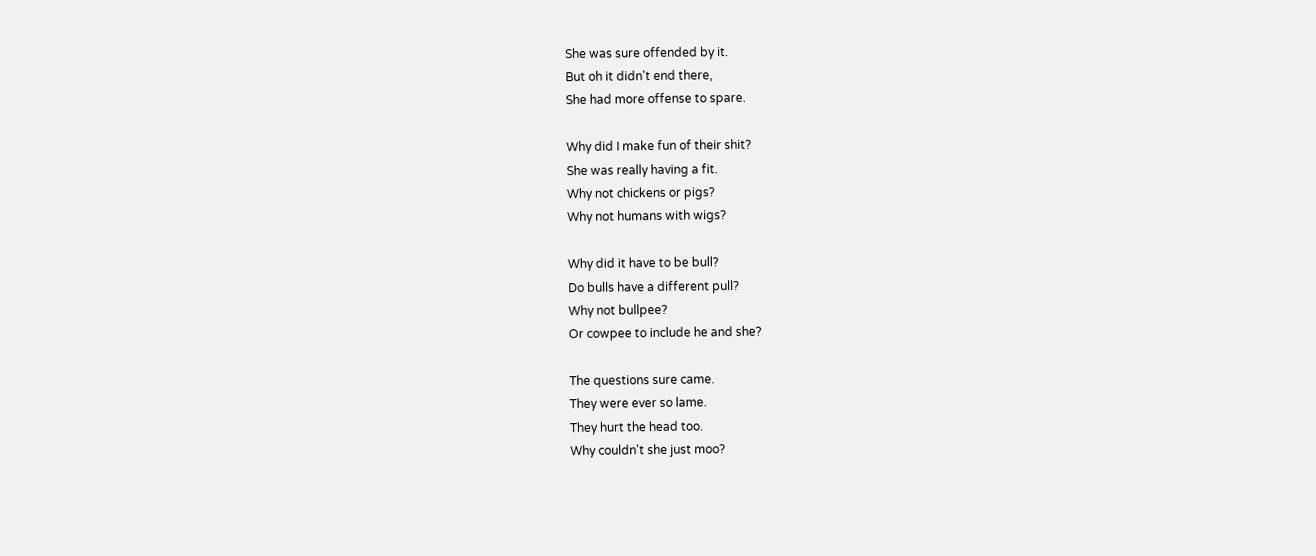She was sure offended by it.
But oh it didn't end there,
She had more offense to spare.

Why did I make fun of their shit?
She was really having a fit.
Why not chickens or pigs?
Why not humans with wigs?

Why did it have to be bull?
Do bulls have a different pull?
Why not bullpee?
Or cowpee to include he and she?

The questions sure came.
They were ever so lame.
They hurt the head too.
Why couldn't she just moo?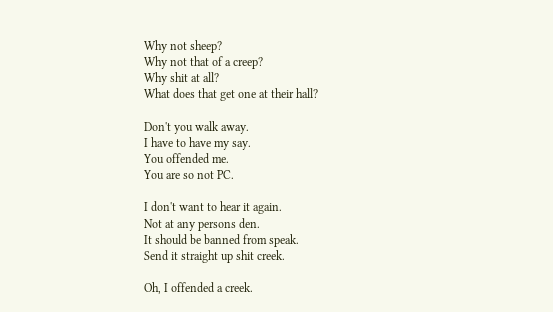Why not sheep?
Why not that of a creep?
Why shit at all?
What does that get one at their hall?

Don't you walk away.
I have to have my say.
You offended me.
You are so not PC.

I don't want to hear it again.
Not at any persons den.
It should be banned from speak.
Send it straight up shit creek.

Oh, I offended a creek.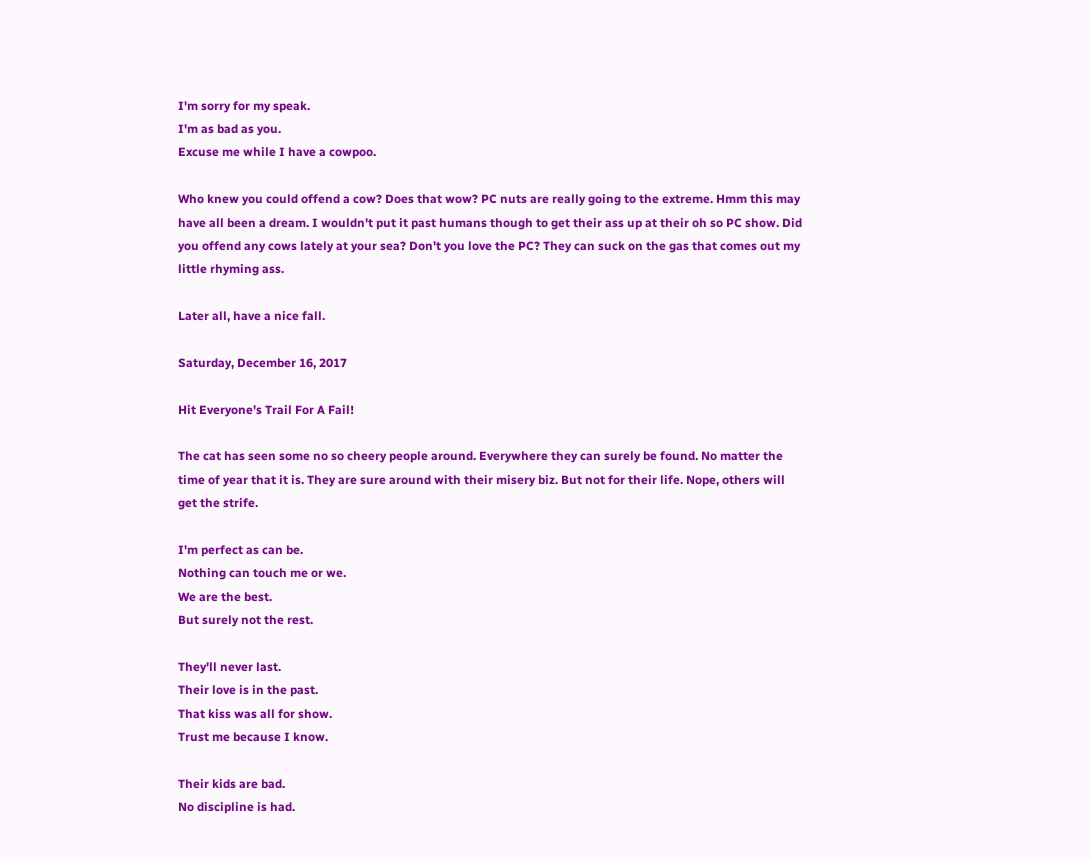I'm sorry for my speak.
I'm as bad as you.
Excuse me while I have a cowpoo.

Who knew you could offend a cow? Does that wow? PC nuts are really going to the extreme. Hmm this may have all been a dream. I wouldn't put it past humans though to get their ass up at their oh so PC show. Did you offend any cows lately at your sea? Don't you love the PC? They can suck on the gas that comes out my little rhyming ass.

Later all, have a nice fall.

Saturday, December 16, 2017

Hit Everyone's Trail For A Fail!

The cat has seen some no so cheery people around. Everywhere they can surely be found. No matter the time of year that it is. They are sure around with their misery biz. But not for their life. Nope, others will get the strife.

I'm perfect as can be.
Nothing can touch me or we.
We are the best.
But surely not the rest.

They'll never last.
Their love is in the past.
That kiss was all for show.
Trust me because I know.

Their kids are bad.
No discipline is had.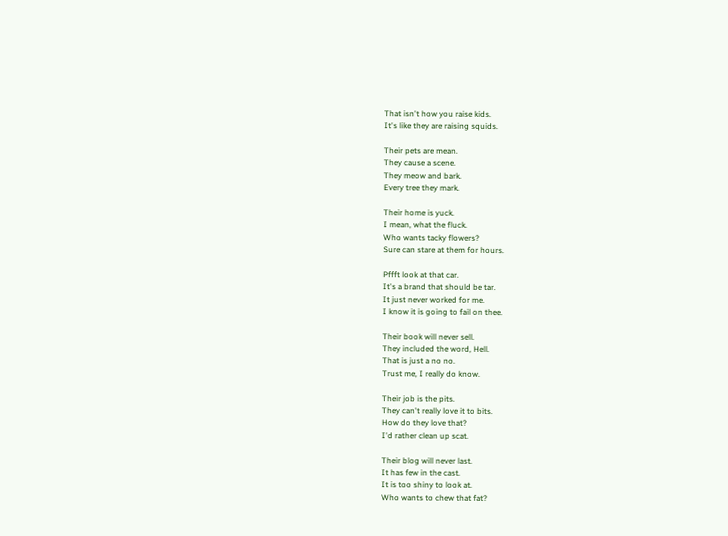That isn't how you raise kids.
It's like they are raising squids.

Their pets are mean.
They cause a scene.
They meow and bark.
Every tree they mark.

Their home is yuck.
I mean, what the fluck.
Who wants tacky flowers?
Sure can stare at them for hours.

Pffft look at that car.
It's a brand that should be tar.
It just never worked for me.
I know it is going to fail on thee.

Their book will never sell.
They included the word, Hell.
That is just a no no.
Trust me, I really do know.

Their job is the pits.
They can't really love it to bits.
How do they love that?
I'd rather clean up scat.

Their blog will never last.
It has few in the cast.
It is too shiny to look at.
Who wants to chew that fat?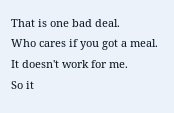That is one bad deal.
Who cares if you got a meal.
It doesn't work for me.
So it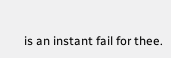is an instant fail for thee.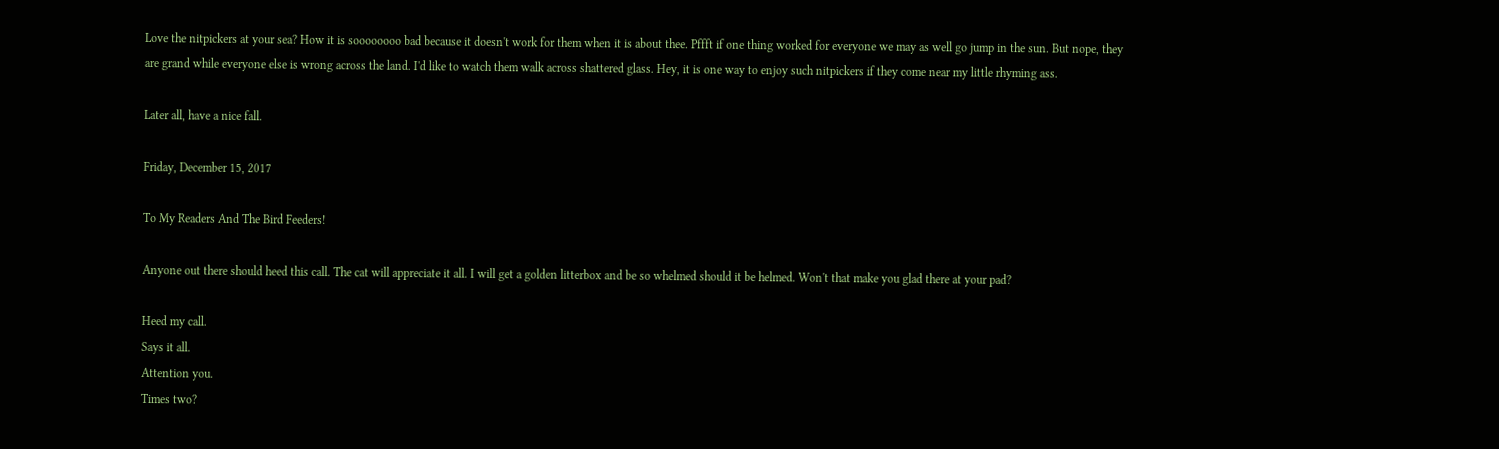Love the nitpickers at your sea? How it is soooooooo bad because it doesn't work for them when it is about thee. Pffft if one thing worked for everyone we may as well go jump in the sun. But nope, they are grand while everyone else is wrong across the land. I'd like to watch them walk across shattered glass. Hey, it is one way to enjoy such nitpickers if they come near my little rhyming ass.

Later all, have a nice fall.

Friday, December 15, 2017

To My Readers And The Bird Feeders!

Anyone out there should heed this call. The cat will appreciate it all. I will get a golden litterbox and be so whelmed should it be helmed. Won't that make you glad there at your pad?

Heed my call.
Says it all.
Attention you.
Times two?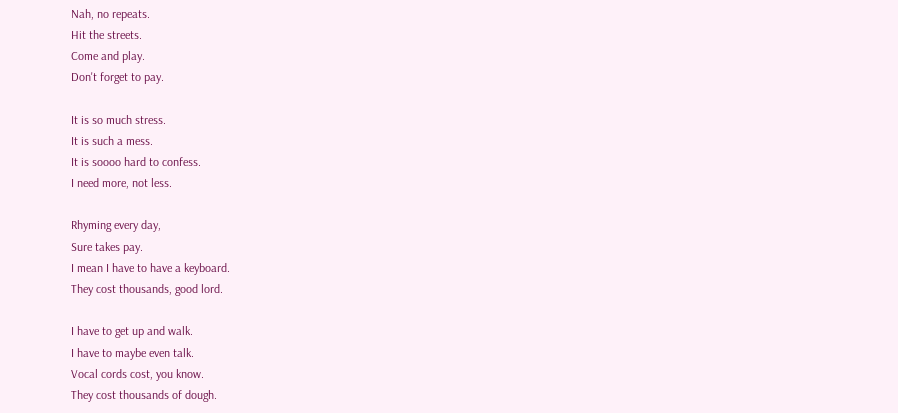Nah, no repeats.
Hit the streets.
Come and play.
Don't forget to pay.

It is so much stress.
It is such a mess.
It is soooo hard to confess.
I need more, not less.

Rhyming every day,
Sure takes pay.
I mean I have to have a keyboard.
They cost thousands, good lord.

I have to get up and walk.
I have to maybe even talk.
Vocal cords cost, you know.
They cost thousands of dough.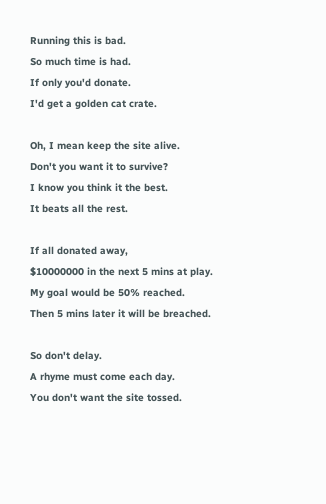Running this is bad.
So much time is had.
If only you'd donate.
I'd get a golden cat crate.

Oh, I mean keep the site alive.
Don't you want it to survive?
I know you think it the best.
It beats all the rest.

If all donated away,
$10000000 in the next 5 mins at play.
My goal would be 50% reached.
Then 5 mins later it will be breached.

So don't delay.
A rhyme must come each day.
You don't want the site tossed.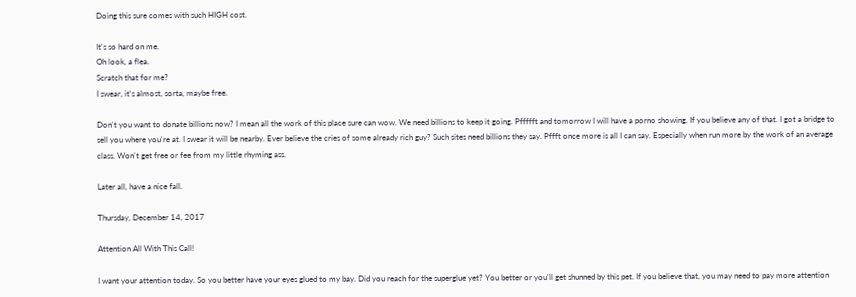Doing this sure comes with such HIGH cost.

It's so hard on me.
Oh look, a flea.
Scratch that for me?
I swear, it's almost, sorta, maybe free.

Don't you want to donate billions now? I mean all the work of this place sure can wow. We need billions to keep it going. Pffffft and tomorrow I will have a porno showing. If you believe any of that. I got a bridge to sell you where you're at. I swear it will be nearby. Ever believe the cries of some already rich guy? Such sites need billions they say. Pffft once more is all I can say. Especially when run more by the work of an average class. Won't get free or fee from my little rhyming ass.

Later all, have a nice fall.

Thursday, December 14, 2017

Attention All With This Call!

I want your attention today. So you better have your eyes glued to my bay. Did you reach for the superglue yet? You better or you'll get shunned by this pet. If you believe that, you may need to pay more attention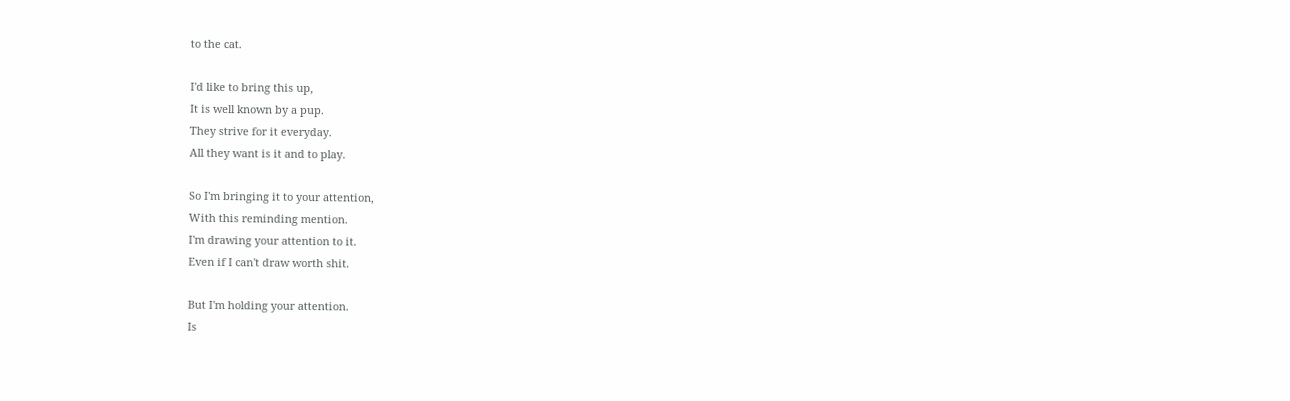to the cat.

I'd like to bring this up,
It is well known by a pup.
They strive for it everyday.
All they want is it and to play.

So I'm bringing it to your attention,
With this reminding mention.
I'm drawing your attention to it.
Even if I can't draw worth shit.

But I'm holding your attention.
Is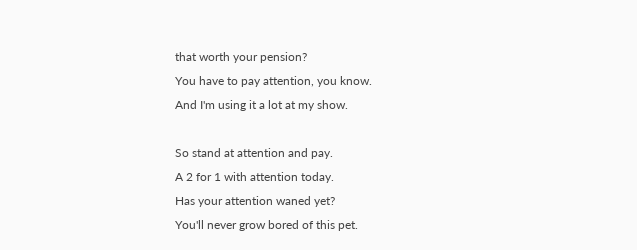that worth your pension?
You have to pay attention, you know.
And I'm using it a lot at my show.

So stand at attention and pay.
A 2 for 1 with attention today.
Has your attention waned yet?
You'll never grow bored of this pet.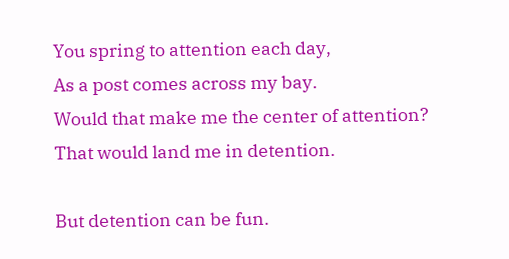You spring to attention each day,
As a post comes across my bay.
Would that make me the center of attention?
That would land me in detention.

But detention can be fun.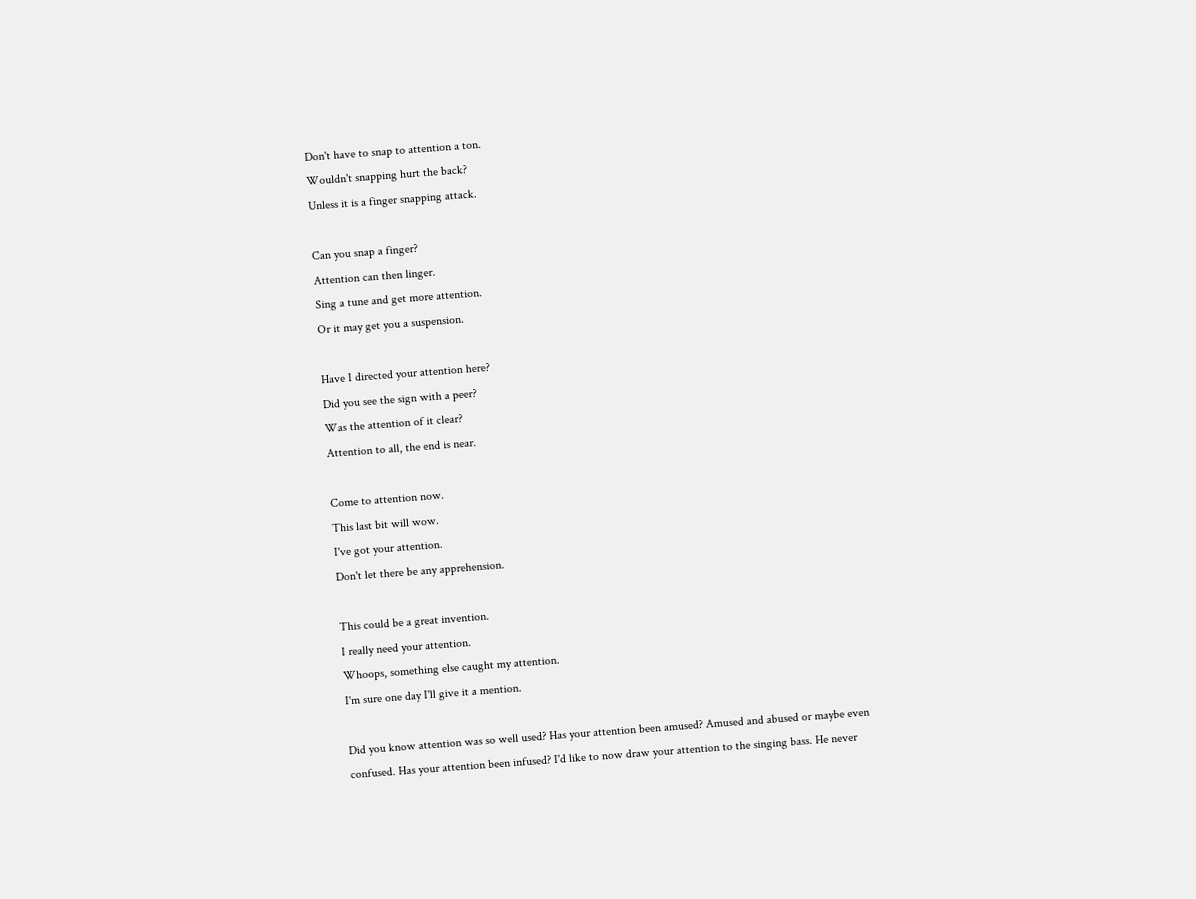Don't have to snap to attention a ton.
Wouldn't snapping hurt the back?
Unless it is a finger snapping attack.

Can you snap a finger?
Attention can then linger.
Sing a tune and get more attention.
Or it may get you a suspension.

Have I directed your attention here?
Did you see the sign with a peer?
Was the attention of it clear?
Attention to all, the end is near.

Come to attention now.
This last bit will wow.
I've got your attention.
Don't let there be any apprehension.

This could be a great invention.
I really need your attention.
Whoops, something else caught my attention.
I'm sure one day I'll give it a mention.

Did you know attention was so well used? Has your attention been amused? Amused and abused or maybe even confused. Has your attention been infused? I'd like to now draw your attention to the singing bass. He never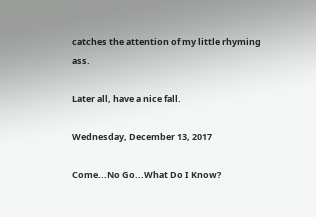catches the attention of my little rhyming ass.

Later all, have a nice fall.

Wednesday, December 13, 2017

Come...No Go...What Do I Know?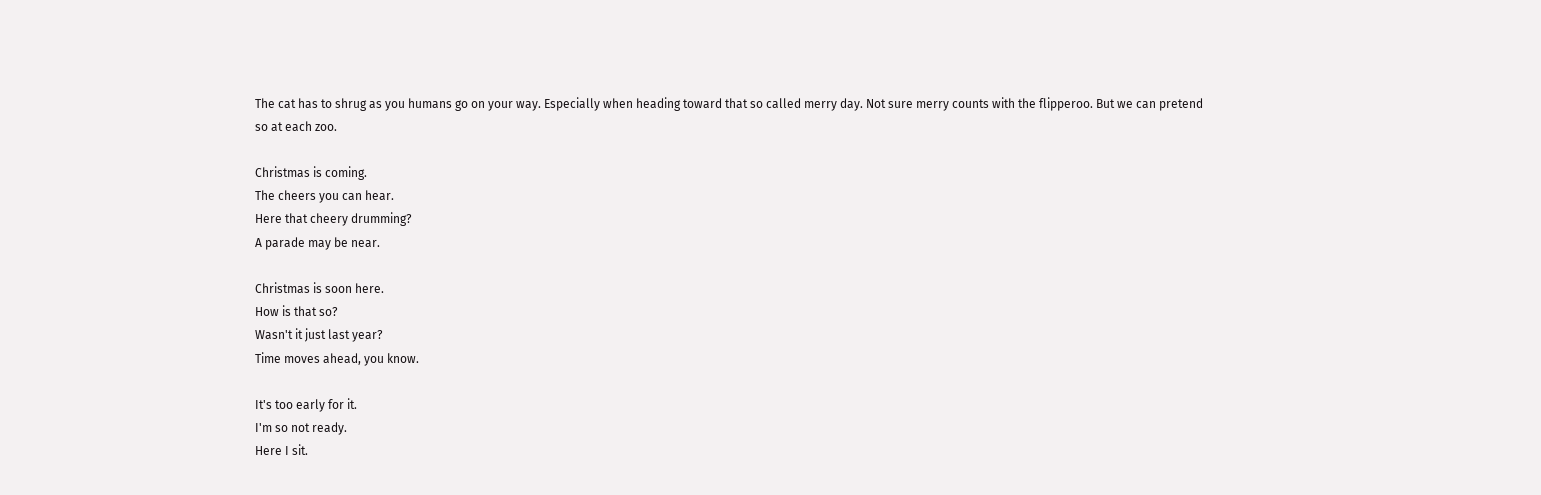The cat has to shrug as you humans go on your way. Especially when heading toward that so called merry day. Not sure merry counts with the flipperoo. But we can pretend so at each zoo.

Christmas is coming.
The cheers you can hear.
Here that cheery drumming?
A parade may be near.

Christmas is soon here.
How is that so?
Wasn't it just last year?
Time moves ahead, you know.

It's too early for it.
I'm so not ready.
Here I sit.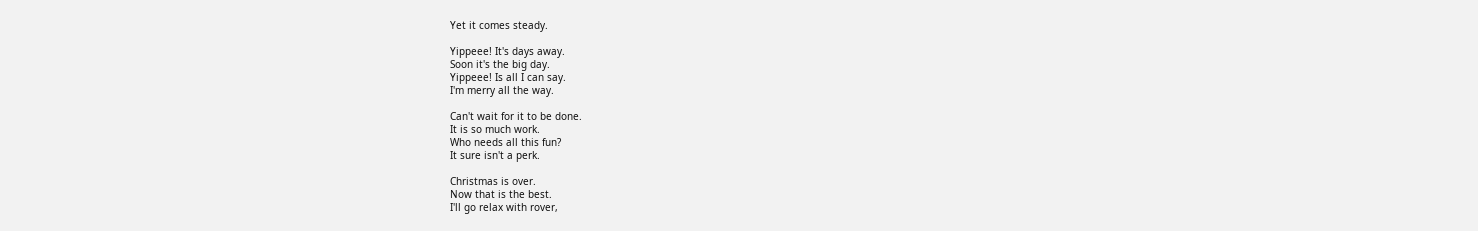Yet it comes steady.

Yippeee! It's days away.
Soon it's the big day.
Yippeee! Is all I can say.
I'm merry all the way.

Can't wait for it to be done.
It is so much work.
Who needs all this fun?
It sure isn't a perk.

Christmas is over.
Now that is the best.
I'll go relax with rover,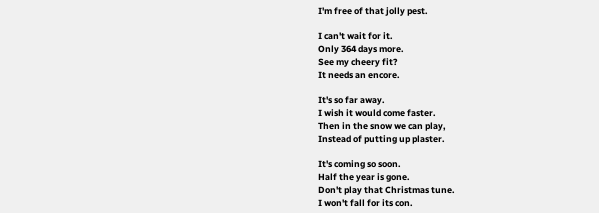I'm free of that jolly pest.

I can't wait for it.
Only 364 days more.
See my cheery fit?
It needs an encore.

It's so far away.
I wish it would come faster.
Then in the snow we can play,
Instead of putting up plaster.

It's coming so soon.
Half the year is gone.
Don't play that Christmas tune.
I won't fall for its con.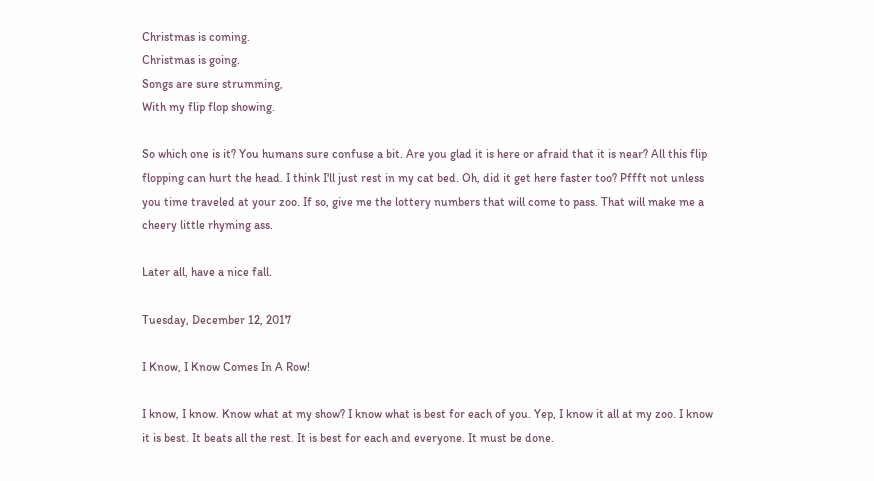Christmas is coming.
Christmas is going.
Songs are sure strumming,
With my flip flop showing.

So which one is it? You humans sure confuse a bit. Are you glad it is here or afraid that it is near? All this flip flopping can hurt the head. I think I'll just rest in my cat bed. Oh, did it get here faster too? Pffft not unless you time traveled at your zoo. If so, give me the lottery numbers that will come to pass. That will make me a cheery little rhyming ass.

Later all, have a nice fall.

Tuesday, December 12, 2017

I Know, I Know Comes In A Row!

I know, I know. Know what at my show? I know what is best for each of you. Yep, I know it all at my zoo. I know it is best. It beats all the rest. It is best for each and everyone. It must be done.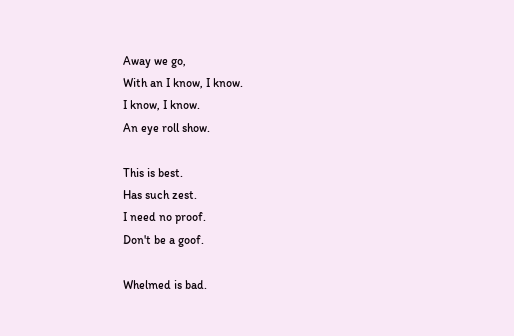Away we go,
With an I know, I know.
I know, I know.
An eye roll show.

This is best.
Has such zest.
I need no proof.
Don't be a goof.

Whelmed is bad.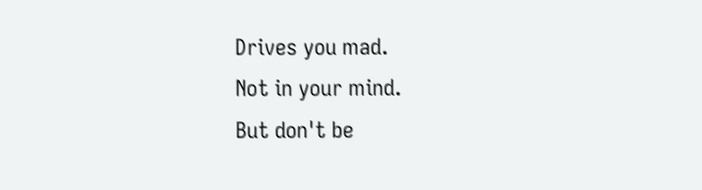Drives you mad.
Not in your mind.
But don't be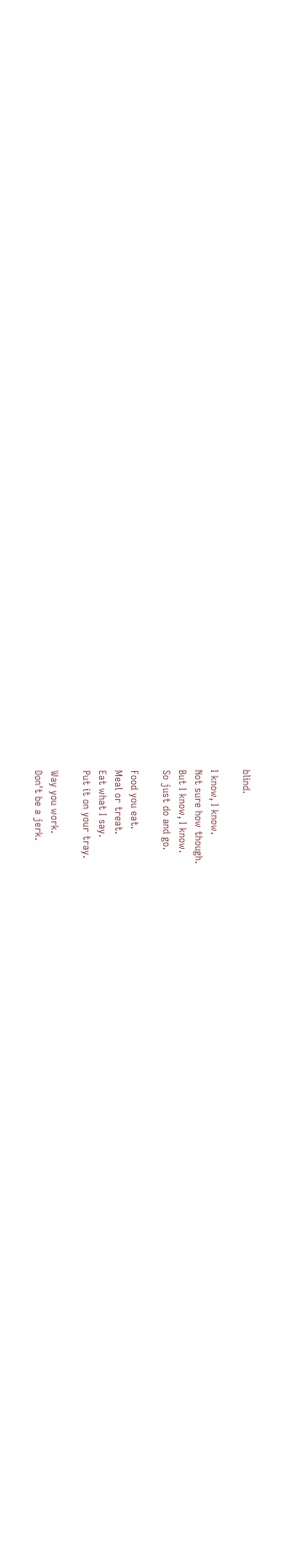blind.

I know, I know.
Not sure how though.
But I know, I know.
So just do and go.

Food you eat.
Meal or treat.
Eat what I say.
Put it on your tray.

Way you work.
Don't be a jerk.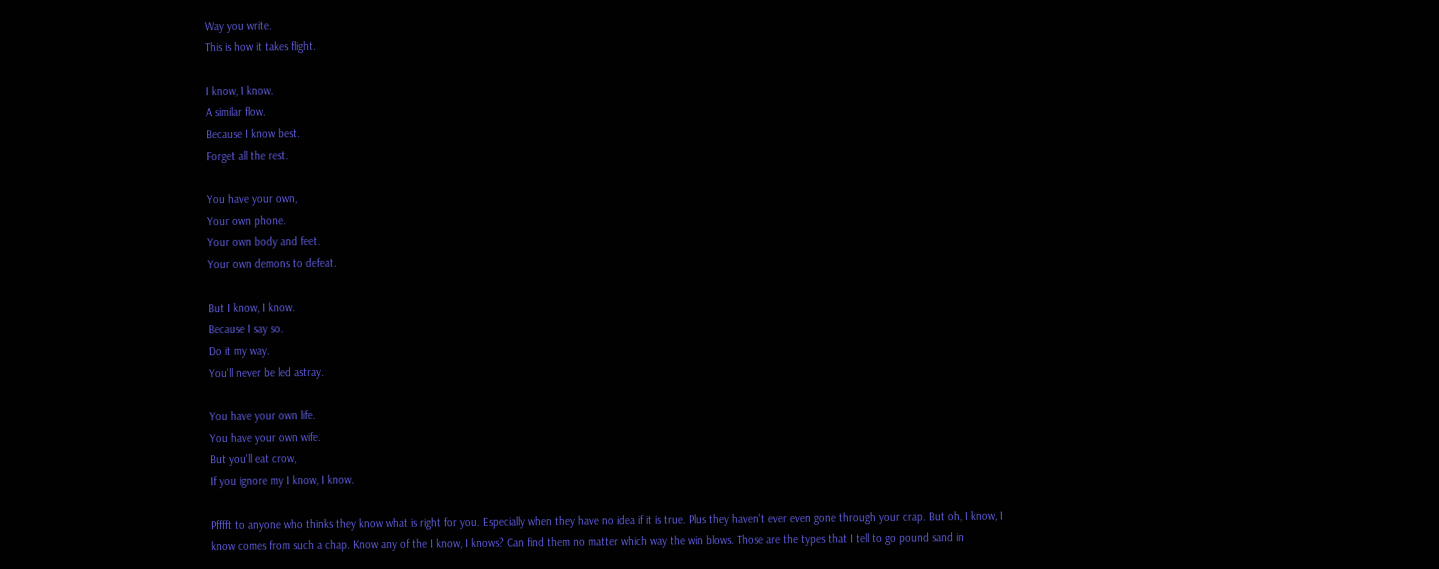Way you write.
This is how it takes flight.

I know, I know.
A similar flow.
Because I know best.
Forget all the rest.

You have your own,
Your own phone.
Your own body and feet.
Your own demons to defeat.

But I know, I know.
Because I say so.
Do it my way.
You'll never be led astray.

You have your own life.
You have your own wife.
But you'll eat crow,
If you ignore my I know, I know.

Pfffft to anyone who thinks they know what is right for you. Especially when they have no idea if it is true. Plus they haven't ever even gone through your crap. But oh, I know, I know comes from such a chap. Know any of the I know, I knows? Can find them no matter which way the win blows. Those are the types that I tell to go pound sand in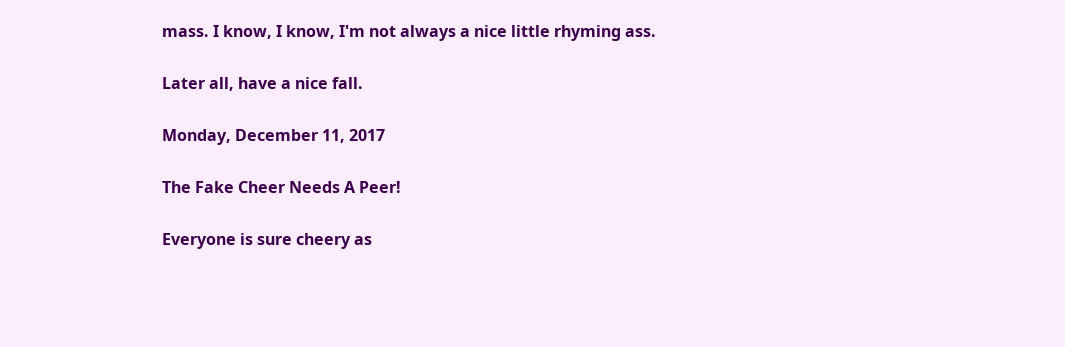mass. I know, I know, I'm not always a nice little rhyming ass.

Later all, have a nice fall.

Monday, December 11, 2017

The Fake Cheer Needs A Peer!

Everyone is sure cheery as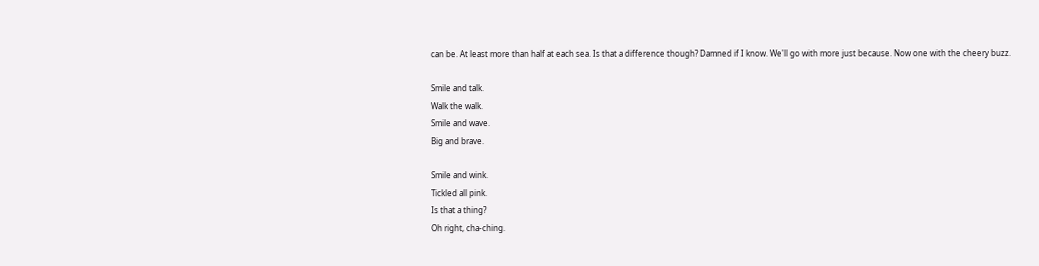can be. At least more than half at each sea. Is that a difference though? Damned if I know. We'll go with more just because. Now one with the cheery buzz.

Smile and talk.
Walk the walk.
Smile and wave.
Big and brave.

Smile and wink.
Tickled all pink.
Is that a thing?
Oh right, cha-ching.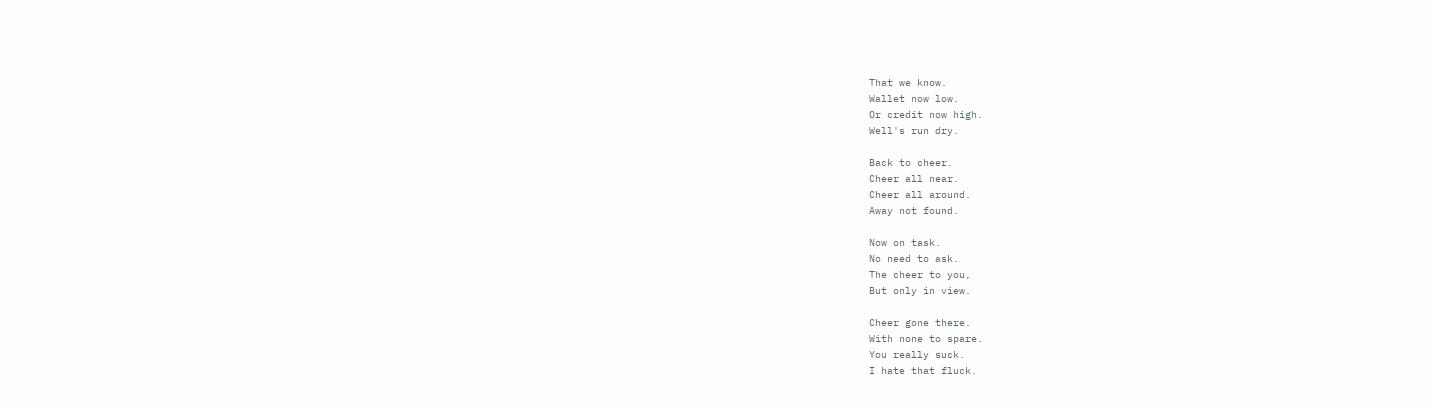That we know.
Wallet now low.
Or credit now high.
Well's run dry.

Back to cheer.
Cheer all near.
Cheer all around.
Away not found.

Now on task.
No need to ask.
The cheer to you,
But only in view.

Cheer gone there.
With none to spare.
You really suck.
I hate that fluck.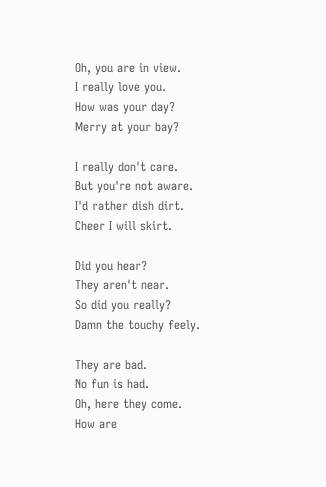Oh, you are in view.
I really love you.
How was your day?
Merry at your bay?

I really don't care.
But you're not aware.
I'd rather dish dirt.
Cheer I will skirt.

Did you hear?
They aren't near.
So did you really?
Damn the touchy feely.

They are bad.
No fun is had.
Oh, here they come.
How are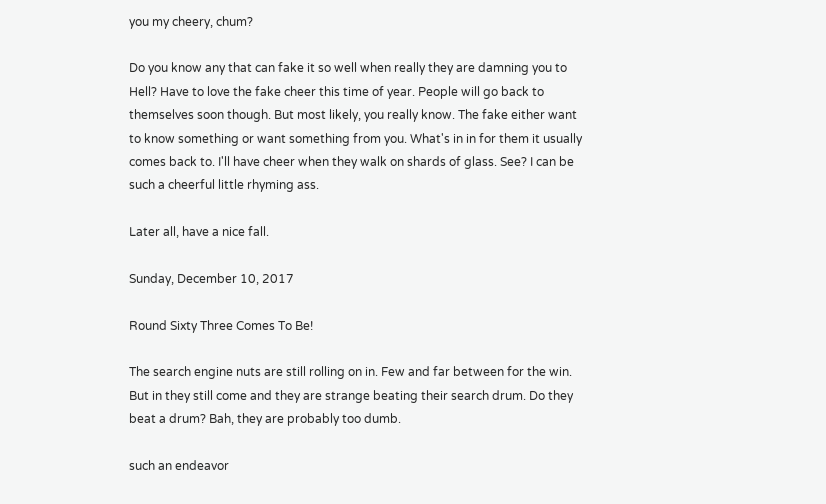you my cheery, chum?

Do you know any that can fake it so well when really they are damning you to Hell? Have to love the fake cheer this time of year. People will go back to themselves soon though. But most likely, you really know. The fake either want to know something or want something from you. What's in in for them it usually comes back to. I'll have cheer when they walk on shards of glass. See? I can be such a cheerful little rhyming ass.

Later all, have a nice fall.

Sunday, December 10, 2017

Round Sixty Three Comes To Be!

The search engine nuts are still rolling on in. Few and far between for the win. But in they still come and they are strange beating their search drum. Do they beat a drum? Bah, they are probably too dumb.

such an endeavor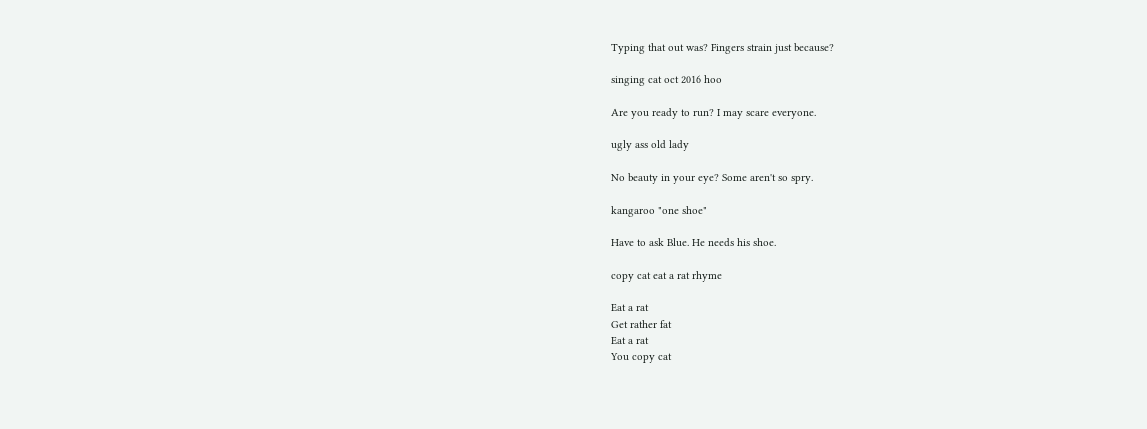Typing that out was? Fingers strain just because?

singing cat oct 2016 hoo

Are you ready to run? I may scare everyone.

ugly ass old lady

No beauty in your eye? Some aren't so spry.

kangaroo "one shoe"

Have to ask Blue. He needs his shoe.

copy cat eat a rat rhyme

Eat a rat
Get rather fat
Eat a rat
You copy cat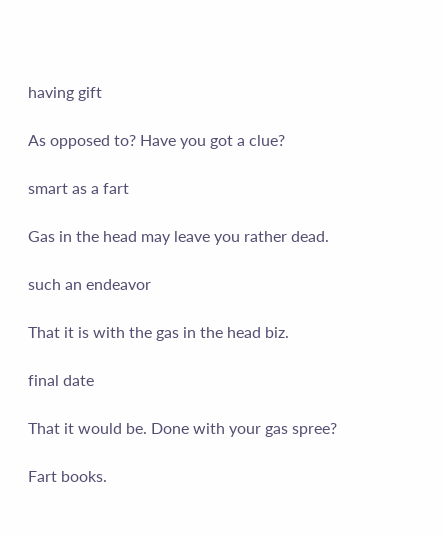having gift

As opposed to? Have you got a clue?

smart as a fart

Gas in the head may leave you rather dead.

such an endeavor

That it is with the gas in the head biz.

final date

That it would be. Done with your gas spree?

Fart books.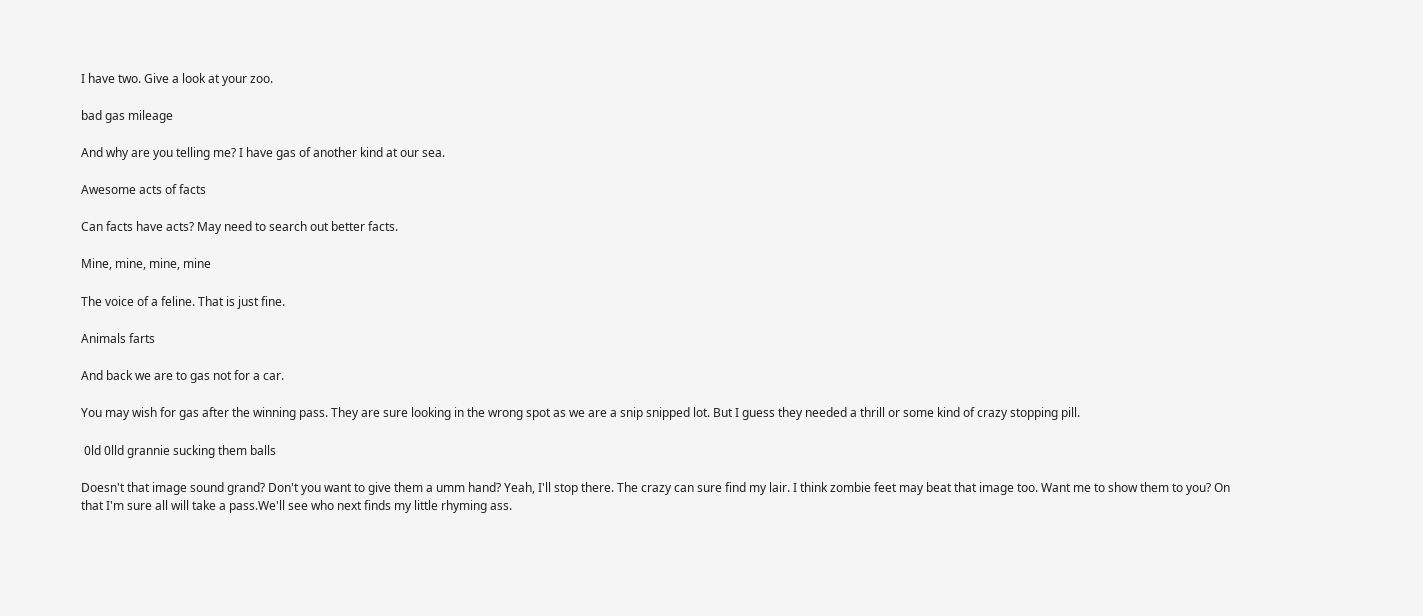I have two. Give a look at your zoo.

bad gas mileage

And why are you telling me? I have gas of another kind at our sea.

Awesome acts of facts

Can facts have acts? May need to search out better facts.

Mine, mine, mine, mine

The voice of a feline. That is just fine.

Animals farts

And back we are to gas not for a car.

You may wish for gas after the winning pass. They are sure looking in the wrong spot as we are a snip snipped lot. But I guess they needed a thrill or some kind of crazy stopping pill.

 0ld 0lld grannie sucking them balls

Doesn't that image sound grand? Don't you want to give them a umm hand? Yeah, I'll stop there. The crazy can sure find my lair. I think zombie feet may beat that image too. Want me to show them to you? On that I'm sure all will take a pass.We'll see who next finds my little rhyming ass.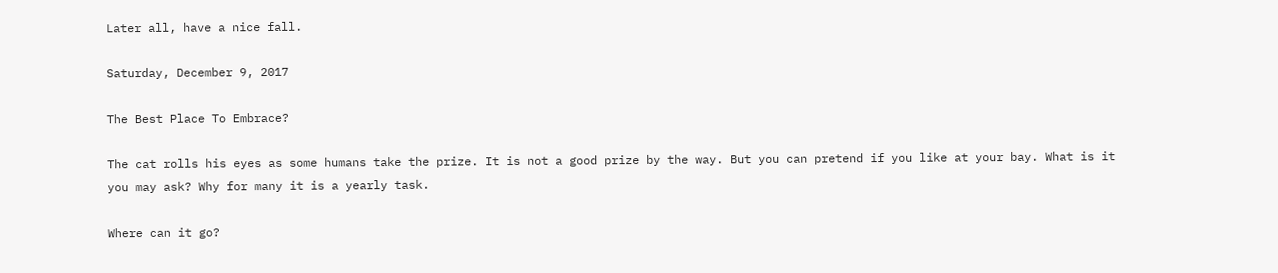Later all, have a nice fall.

Saturday, December 9, 2017

The Best Place To Embrace?

The cat rolls his eyes as some humans take the prize. It is not a good prize by the way. But you can pretend if you like at your bay. What is it you may ask? Why for many it is a yearly task.

Where can it go?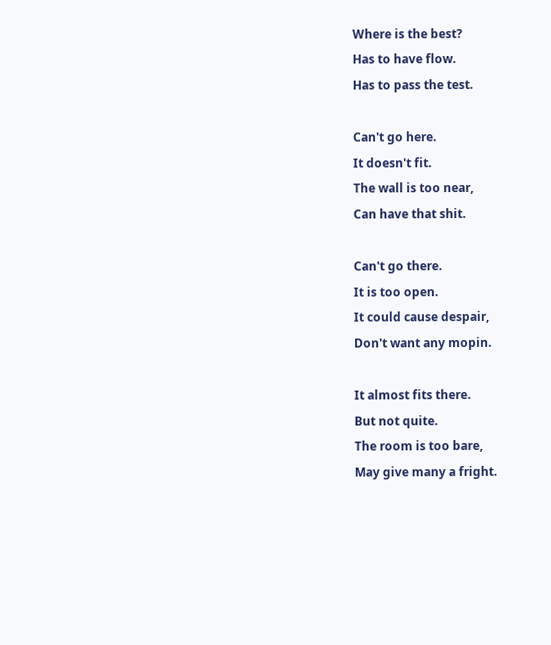Where is the best?
Has to have flow.
Has to pass the test.

Can't go here.
It doesn't fit.
The wall is too near,
Can have that shit.

Can't go there.
It is too open.
It could cause despair,
Don't want any mopin.

It almost fits there.
But not quite.
The room is too bare,
May give many a fright.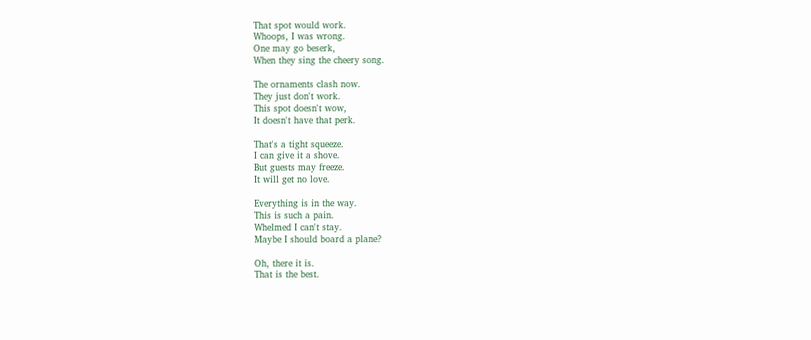That spot would work.
Whoops, I was wrong.
One may go beserk,
When they sing the cheery song.

The ornaments clash now.
They just don't work.
This spot doesn't wow,
It doesn't have that perk.

That's a tight squeeze.
I can give it a shove.
But guests may freeze.
It will get no love.

Everything is in the way.
This is such a pain.
Whelmed I can't stay.
Maybe I should board a plane?

Oh, there it is.
That is the best.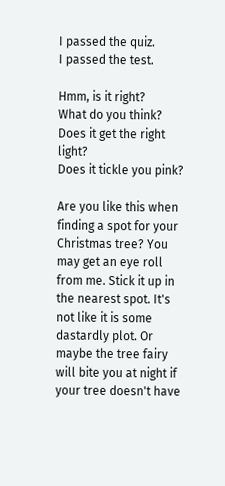I passed the quiz.
I passed the test.

Hmm, is it right?
What do you think?
Does it get the right light?
Does it tickle you pink?

Are you like this when finding a spot for your Christmas tree? You may get an eye roll from me. Stick it up in the nearest spot. It's not like it is some dastardly plot. Or maybe the tree fairy will bite you at night if your tree doesn't have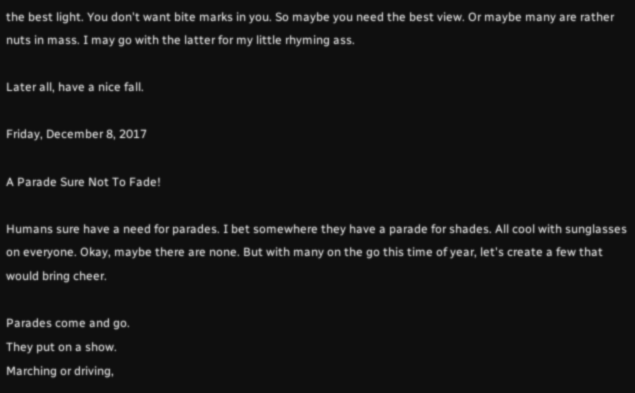the best light. You don't want bite marks in you. So maybe you need the best view. Or maybe many are rather nuts in mass. I may go with the latter for my little rhyming ass.

Later all, have a nice fall.

Friday, December 8, 2017

A Parade Sure Not To Fade!

Humans sure have a need for parades. I bet somewhere they have a parade for shades. All cool with sunglasses on everyone. Okay, maybe there are none. But with many on the go this time of year, let's create a few that would bring cheer.

Parades come and go.
They put on a show.
Marching or driving,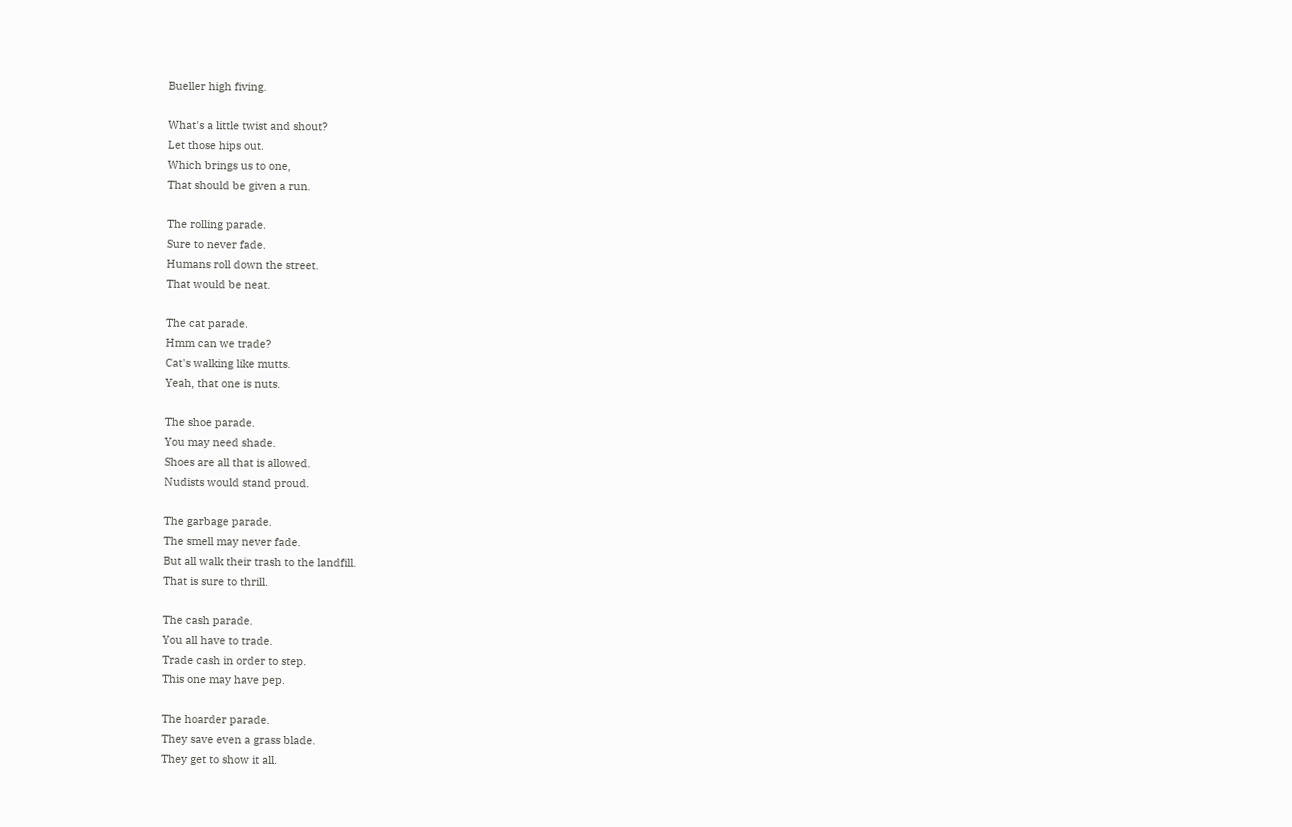Bueller high fiving.

What's a little twist and shout?
Let those hips out.
Which brings us to one,
That should be given a run.

The rolling parade.
Sure to never fade.
Humans roll down the street.
That would be neat.

The cat parade.
Hmm can we trade?
Cat's walking like mutts.
Yeah, that one is nuts.

The shoe parade.
You may need shade.
Shoes are all that is allowed.
Nudists would stand proud.

The garbage parade.
The smell may never fade.
But all walk their trash to the landfill.
That is sure to thrill.

The cash parade.
You all have to trade.
Trade cash in order to step.
This one may have pep.

The hoarder parade.
They save even a grass blade.
They get to show it all.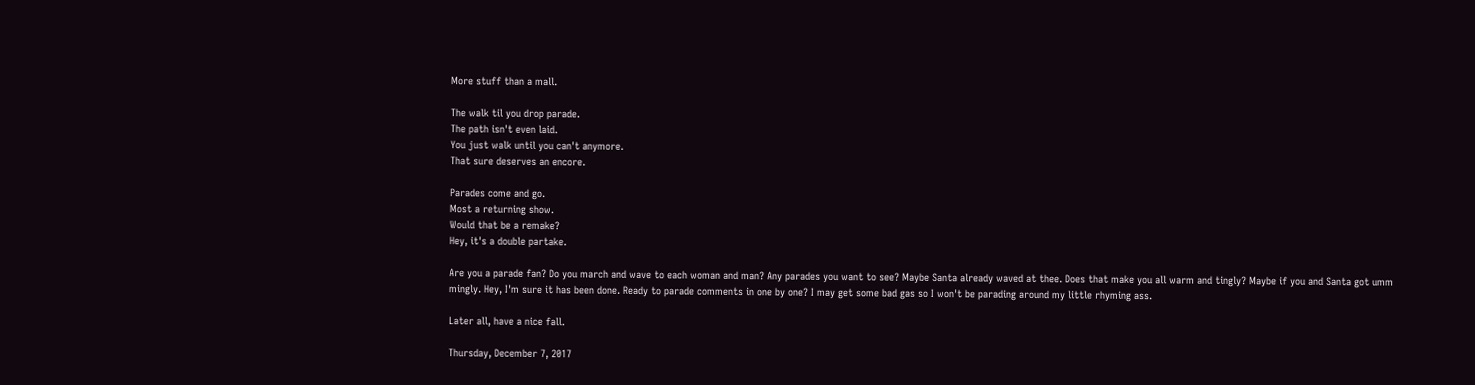More stuff than a mall.

The walk til you drop parade.
The path isn't even laid.
You just walk until you can't anymore.
That sure deserves an encore.

Parades come and go.
Most a returning show.
Would that be a remake?
Hey, it's a double partake.

Are you a parade fan? Do you march and wave to each woman and man? Any parades you want to see? Maybe Santa already waved at thee. Does that make you all warm and tingly? Maybe if you and Santa got umm mingly. Hey, I'm sure it has been done. Ready to parade comments in one by one? I may get some bad gas so I won't be parading around my little rhyming ass.

Later all, have a nice fall.

Thursday, December 7, 2017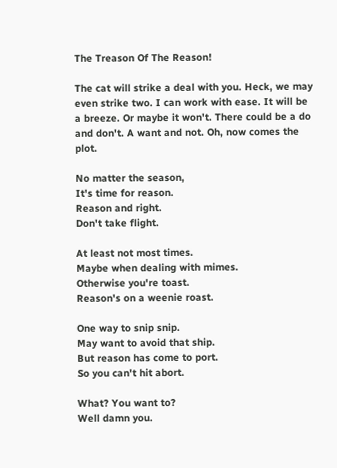The Treason Of The Reason!

The cat will strike a deal with you. Heck, we may even strike two. I can work with ease. It will be a breeze. Or maybe it won't. There could be a do and don't. A want and not. Oh, now comes the plot.

No matter the season,
It's time for reason.
Reason and right.
Don't take flight.

At least not most times.
Maybe when dealing with mimes.
Otherwise you're toast.
Reason's on a weenie roast.

One way to snip snip.
May want to avoid that ship.
But reason has come to port.
So you can't hit abort.

What? You want to?
Well damn you.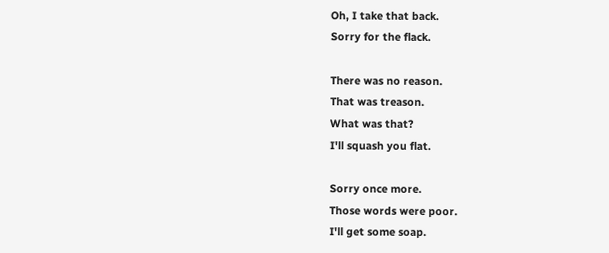Oh, I take that back.
Sorry for the flack.

There was no reason.
That was treason.
What was that?
I'll squash you flat.

Sorry once more.
Those words were poor.
I'll get some soap.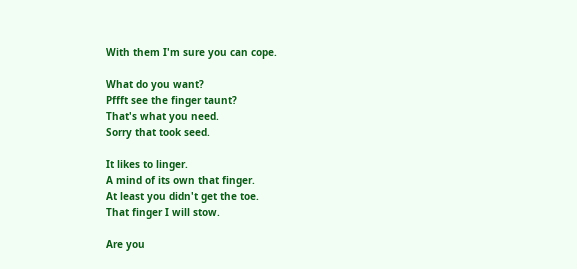With them I'm sure you can cope.

What do you want?
Pffft see the finger taunt?
That's what you need.
Sorry that took seed.

It likes to linger.
A mind of its own that finger.
At least you didn't get the toe.
That finger I will stow.

Are you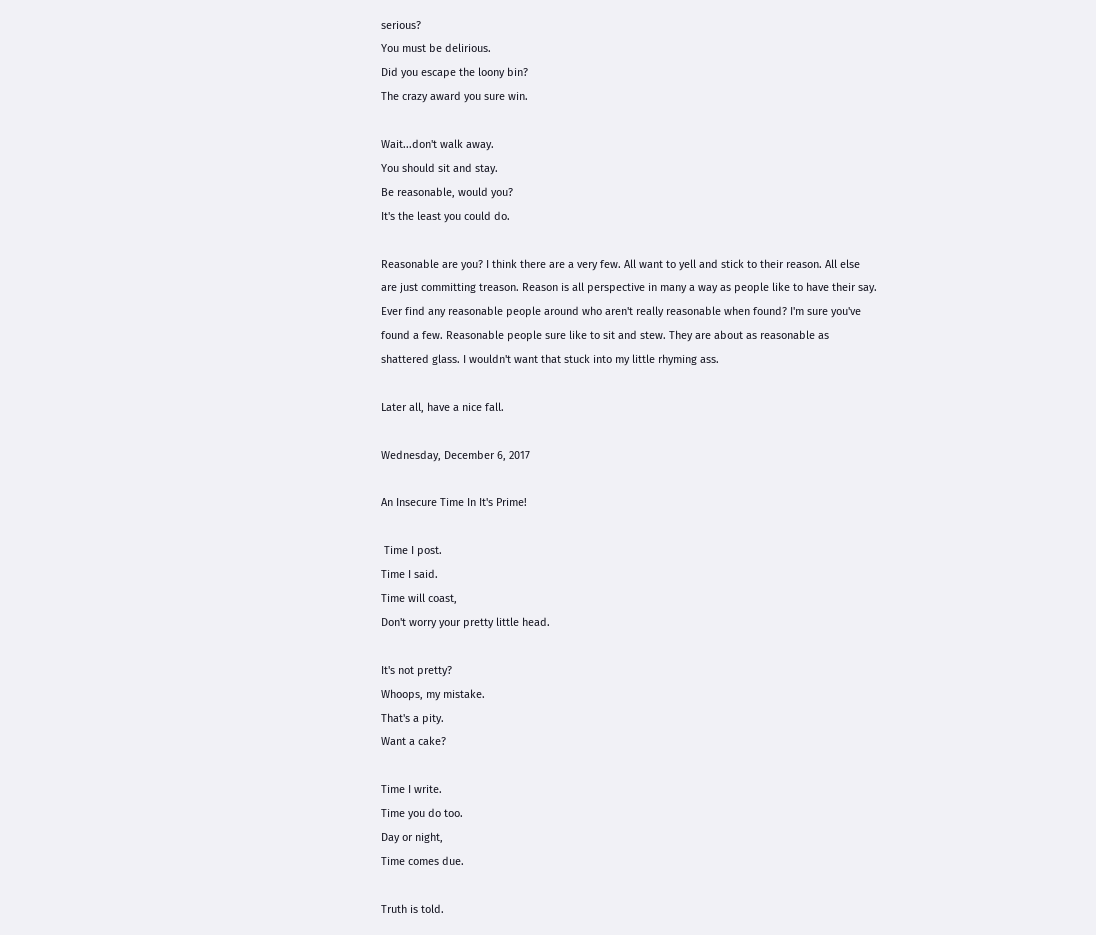serious?
You must be delirious.
Did you escape the loony bin?
The crazy award you sure win.

Wait...don't walk away.
You should sit and stay.
Be reasonable, would you?
It's the least you could do.

Reasonable are you? I think there are a very few. All want to yell and stick to their reason. All else are just committing treason. Reason is all perspective in many a way as people like to have their say. Ever find any reasonable people around who aren't really reasonable when found? I'm sure you've found a few. Reasonable people sure like to sit and stew. They are about as reasonable as shattered glass. I wouldn't want that stuck into my little rhyming ass.

Later all, have a nice fall.

Wednesday, December 6, 2017

An Insecure Time In It's Prime!

 Time I post.
Time I said.
Time will coast,
Don't worry your pretty little head.

It's not pretty?
Whoops, my mistake.
That's a pity.
Want a cake?

Time I write.
Time you do too.
Day or night,
Time comes due.

Truth is told.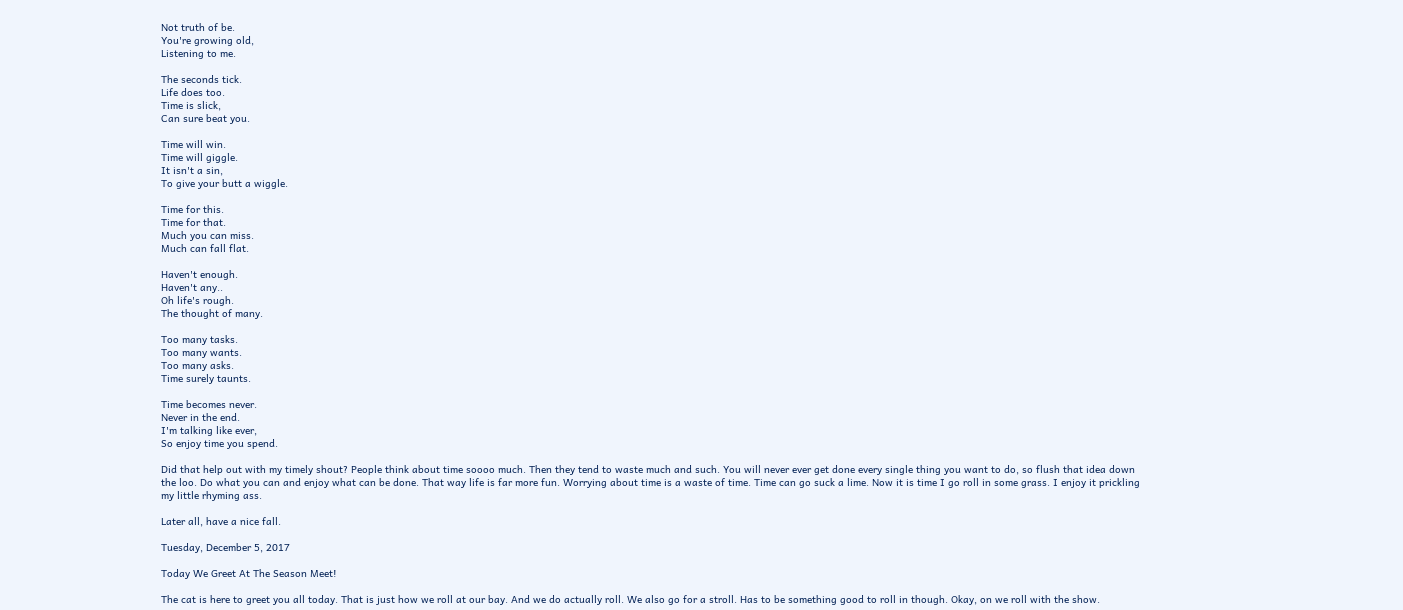Not truth of be.
You're growing old,
Listening to me.

The seconds tick.
Life does too.
Time is slick,
Can sure beat you.

Time will win.
Time will giggle.
It isn't a sin,
To give your butt a wiggle.

Time for this.
Time for that.
Much you can miss.
Much can fall flat.

Haven't enough.
Haven't any..
Oh life's rough.
The thought of many.

Too many tasks.
Too many wants.
Too many asks.
Time surely taunts.

Time becomes never.
Never in the end.
I'm talking like ever,
So enjoy time you spend.

Did that help out with my timely shout? People think about time soooo much. Then they tend to waste much and such. You will never ever get done every single thing you want to do, so flush that idea down the loo. Do what you can and enjoy what can be done. That way life is far more fun. Worrying about time is a waste of time. Time can go suck a lime. Now it is time I go roll in some grass. I enjoy it prickling my little rhyming ass.

Later all, have a nice fall.

Tuesday, December 5, 2017

Today We Greet At The Season Meet!

The cat is here to greet you all today. That is just how we roll at our bay. And we do actually roll. We also go for a stroll. Has to be something good to roll in though. Okay, on we roll with the show.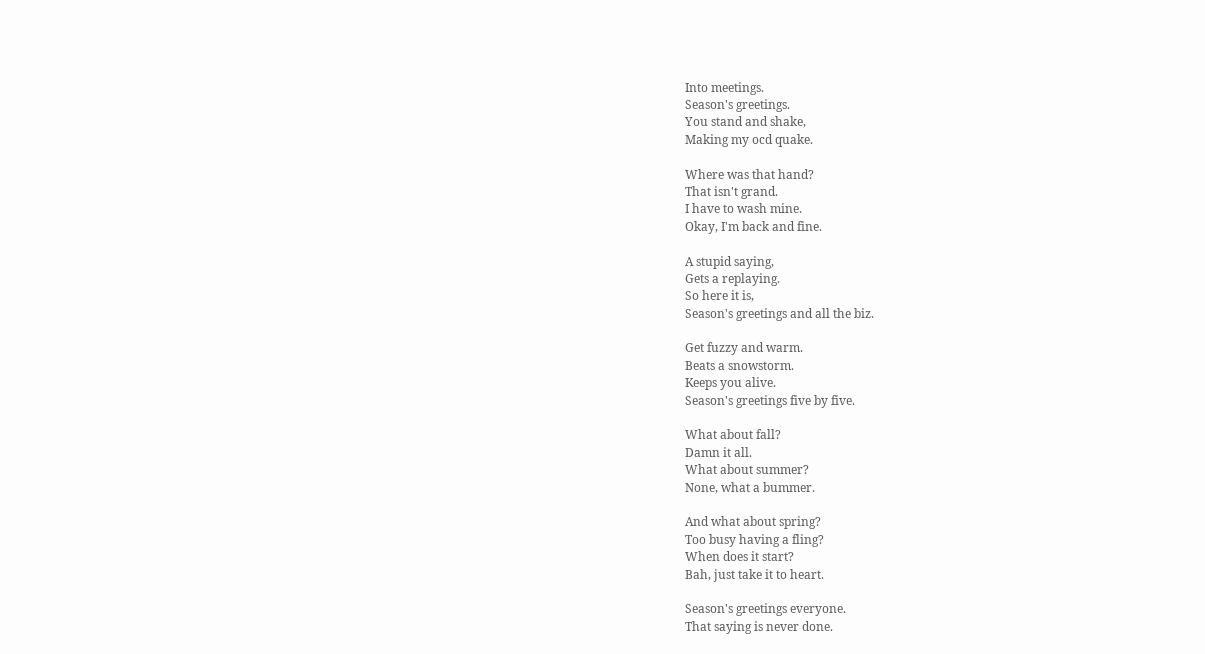Into meetings.
Season's greetings.
You stand and shake,
Making my ocd quake.

Where was that hand?
That isn't grand.
I have to wash mine.
Okay, I'm back and fine.

A stupid saying,
Gets a replaying.
So here it is,
Season's greetings and all the biz.

Get fuzzy and warm.
Beats a snowstorm.
Keeps you alive.
Season's greetings five by five.

What about fall?
Damn it all.
What about summer?
None, what a bummer.

And what about spring?
Too busy having a fling?
When does it start?
Bah, just take it to heart.

Season's greetings everyone.
That saying is never done.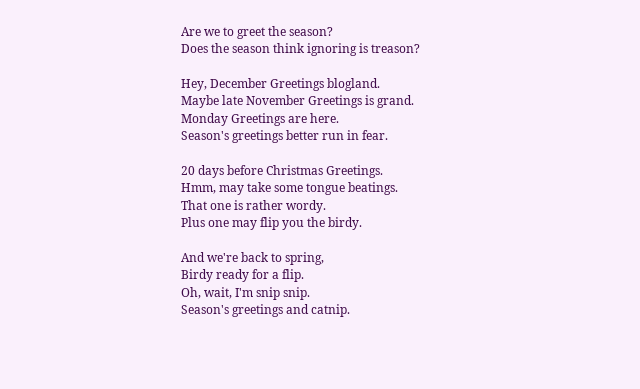Are we to greet the season?
Does the season think ignoring is treason?

Hey, December Greetings blogland.
Maybe late November Greetings is grand.
Monday Greetings are here.
Season's greetings better run in fear.

20 days before Christmas Greetings.
Hmm, may take some tongue beatings.
That one is rather wordy.
Plus one may flip you the birdy.

And we're back to spring,
Birdy ready for a flip.
Oh, wait, I'm snip snip.
Season's greetings and catnip.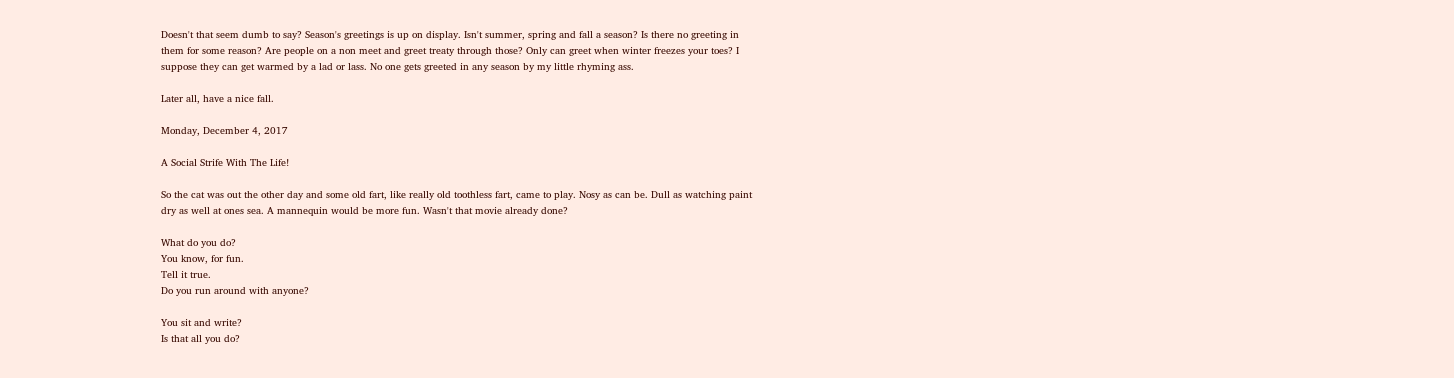Doesn't that seem dumb to say? Season's greetings is up on display. Isn't summer, spring and fall a season? Is there no greeting in them for some reason? Are people on a non meet and greet treaty through those? Only can greet when winter freezes your toes? I suppose they can get warmed by a lad or lass. No one gets greeted in any season by my little rhyming ass.

Later all, have a nice fall.

Monday, December 4, 2017

A Social Strife With The Life!

So the cat was out the other day and some old fart, like really old toothless fart, came to play. Nosy as can be. Dull as watching paint dry as well at ones sea. A mannequin would be more fun. Wasn't that movie already done?

What do you do?
You know, for fun.
Tell it true.
Do you run around with anyone?

You sit and write?
Is that all you do?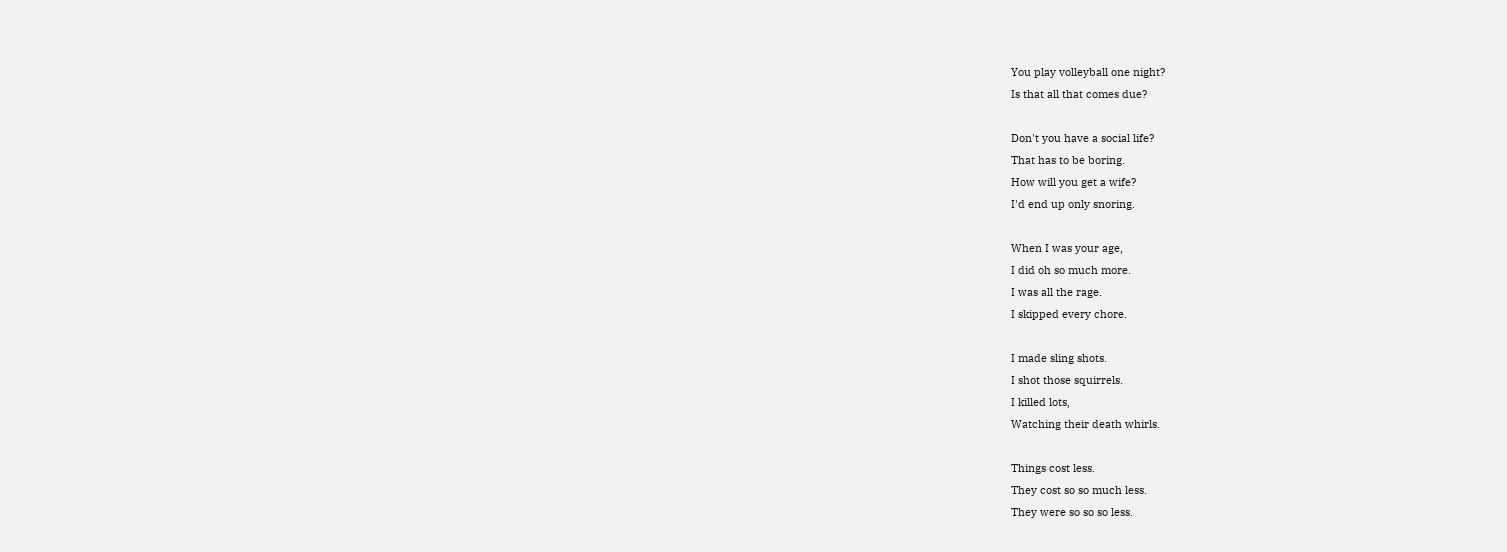You play volleyball one night?
Is that all that comes due?

Don't you have a social life?
That has to be boring.
How will you get a wife?
I'd end up only snoring.

When I was your age,
I did oh so much more.
I was all the rage.
I skipped every chore.

I made sling shots.
I shot those squirrels.
I killed lots,
Watching their death whirls.

Things cost less.
They cost so so much less.
They were so so so less.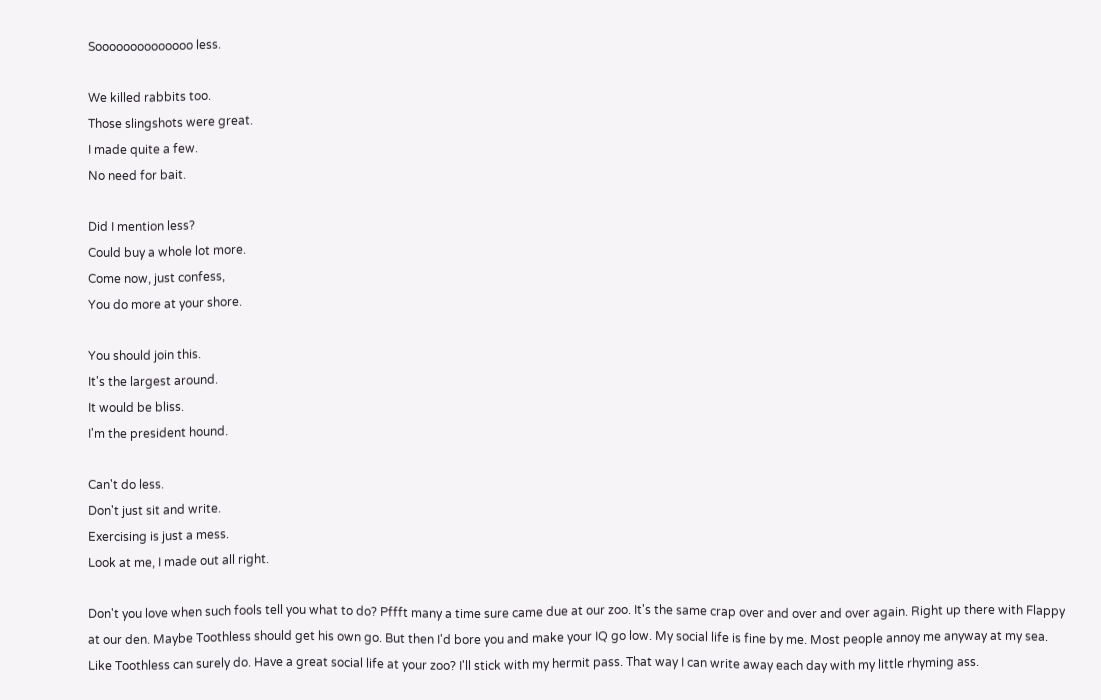Soooooooooooooo less.

We killed rabbits too.
Those slingshots were great.
I made quite a few.
No need for bait.

Did I mention less?
Could buy a whole lot more.
Come now, just confess,
You do more at your shore.

You should join this.
It's the largest around.
It would be bliss.
I'm the president hound.

Can't do less.
Don't just sit and write.
Exercising is just a mess.
Look at me, I made out all right.

Don't you love when such fools tell you what to do? Pffft many a time sure came due at our zoo. It's the same crap over and over and over again. Right up there with Flappy at our den. Maybe Toothless should get his own go. But then I'd bore you and make your IQ go low. My social life is fine by me. Most people annoy me anyway at my sea. Like Toothless can surely do. Have a great social life at your zoo? I'll stick with my hermit pass. That way I can write away each day with my little rhyming ass.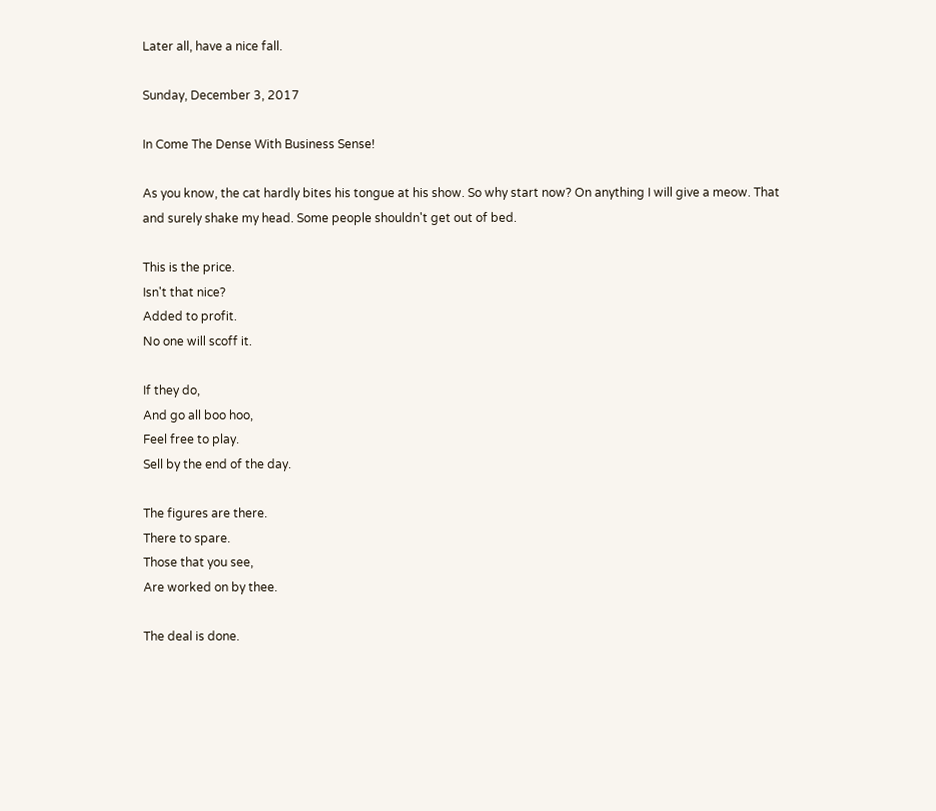Later all, have a nice fall.

Sunday, December 3, 2017

In Come The Dense With Business Sense!

As you know, the cat hardly bites his tongue at his show. So why start now? On anything I will give a meow. That and surely shake my head. Some people shouldn't get out of bed.

This is the price.
Isn't that nice?
Added to profit.
No one will scoff it.

If they do,
And go all boo hoo,
Feel free to play.
Sell by the end of the day.

The figures are there.
There to spare.
Those that you see,
Are worked on by thee.

The deal is done.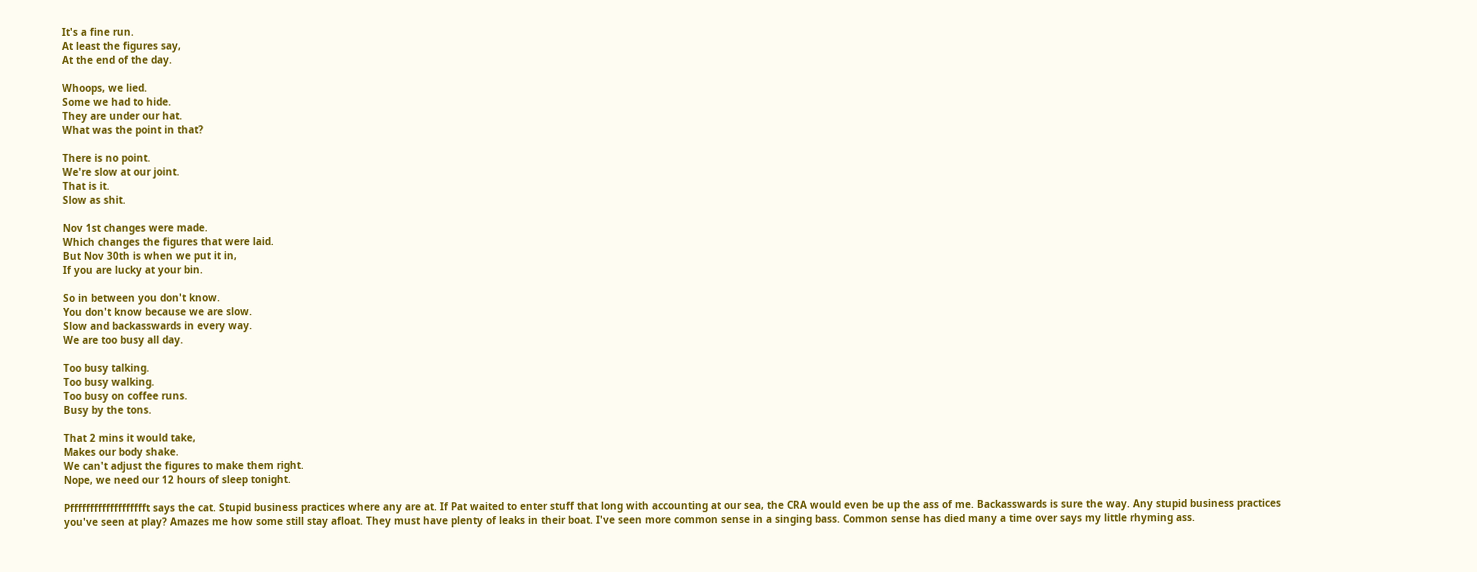It's a fine run.
At least the figures say,
At the end of the day.

Whoops, we lied.
Some we had to hide.
They are under our hat.
What was the point in that?

There is no point.
We're slow at our joint.
That is it.
Slow as shit.

Nov 1st changes were made.
Which changes the figures that were laid.
But Nov 30th is when we put it in,
If you are lucky at your bin.

So in between you don't know.
You don't know because we are slow.
Slow and backasswards in every way.
We are too busy all day.

Too busy talking.
Too busy walking.
Too busy on coffee runs.
Busy by the tons.

That 2 mins it would take,
Makes our body shake.
We can't adjust the figures to make them right.
Nope, we need our 12 hours of sleep tonight.

Pffffffffffffffffffft says the cat. Stupid business practices where any are at. If Pat waited to enter stuff that long with accounting at our sea, the CRA would even be up the ass of me. Backasswards is sure the way. Any stupid business practices you've seen at play? Amazes me how some still stay afloat. They must have plenty of leaks in their boat. I've seen more common sense in a singing bass. Common sense has died many a time over says my little rhyming ass.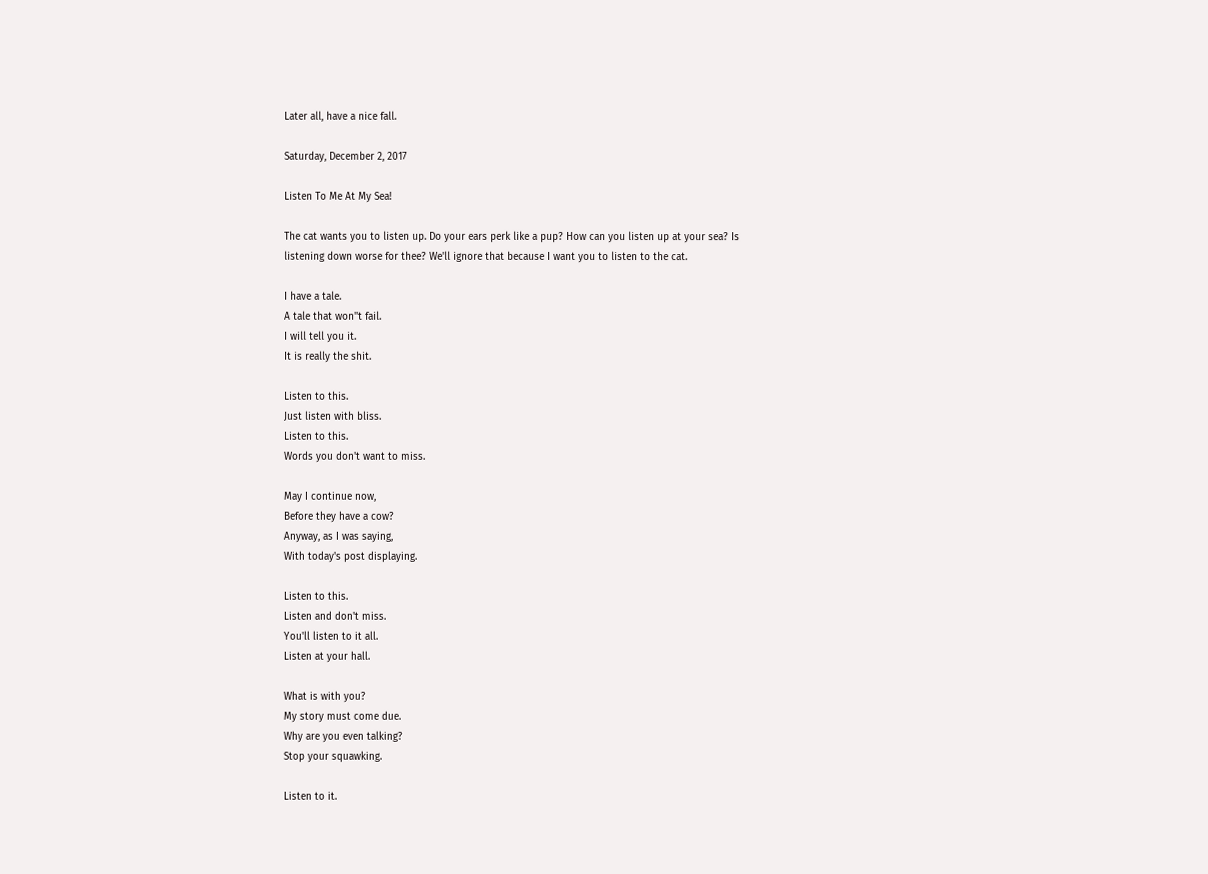Later all, have a nice fall.

Saturday, December 2, 2017

Listen To Me At My Sea!

The cat wants you to listen up. Do your ears perk like a pup? How can you listen up at your sea? Is listening down worse for thee? We'll ignore that because I want you to listen to the cat.

I have a tale.
A tale that won''t fail.
I will tell you it.
It is really the shit.

Listen to this.
Just listen with bliss.
Listen to this.
Words you don't want to miss.

May I continue now,
Before they have a cow?
Anyway, as I was saying,
With today's post displaying.

Listen to this.
Listen and don't miss.
You'll listen to it all.
Listen at your hall.

What is with you?
My story must come due.
Why are you even talking?
Stop your squawking.

Listen to it.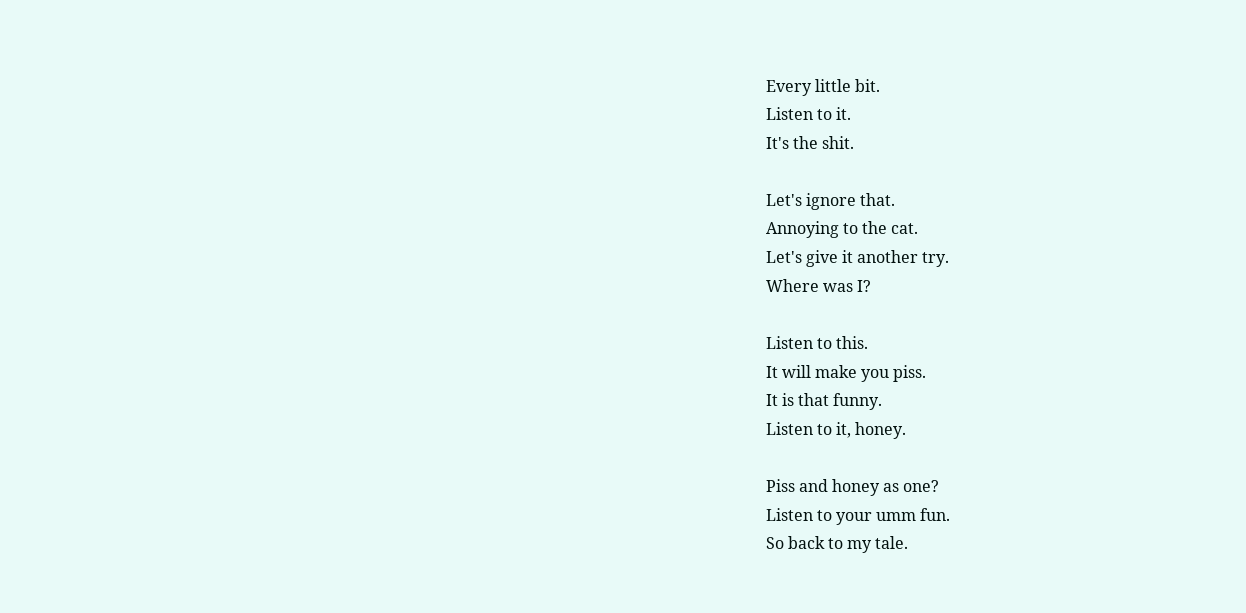Every little bit.
Listen to it.
It's the shit.

Let's ignore that.
Annoying to the cat.
Let's give it another try.
Where was I?

Listen to this.
It will make you piss.
It is that funny.
Listen to it, honey.

Piss and honey as one?
Listen to your umm fun.
So back to my tale.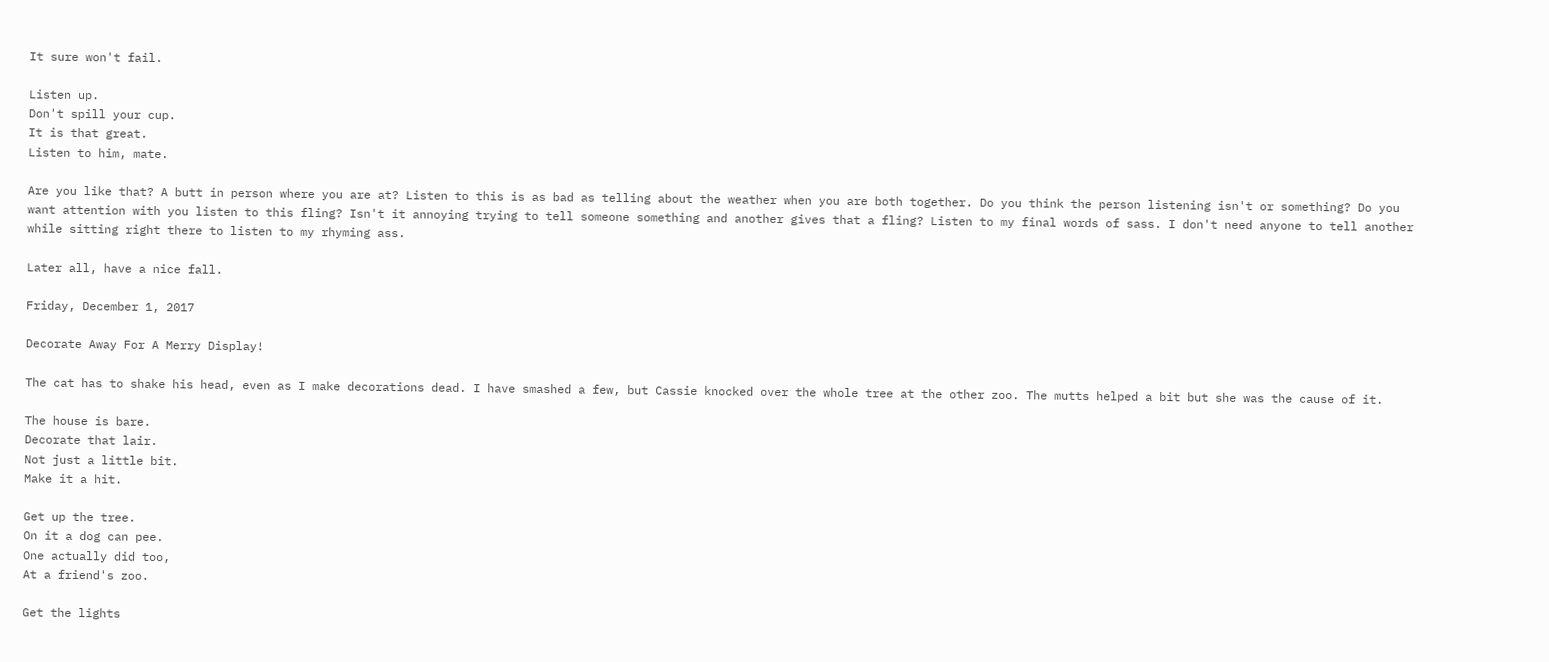It sure won't fail.

Listen up.
Don't spill your cup.
It is that great.
Listen to him, mate.

Are you like that? A butt in person where you are at? Listen to this is as bad as telling about the weather when you are both together. Do you think the person listening isn't or something? Do you want attention with you listen to this fling? Isn't it annoying trying to tell someone something and another gives that a fling? Listen to my final words of sass. I don't need anyone to tell another while sitting right there to listen to my rhyming ass.

Later all, have a nice fall.

Friday, December 1, 2017

Decorate Away For A Merry Display!

The cat has to shake his head, even as I make decorations dead. I have smashed a few, but Cassie knocked over the whole tree at the other zoo. The mutts helped a bit but she was the cause of it.

The house is bare.
Decorate that lair.
Not just a little bit.
Make it a hit.

Get up the tree.
On it a dog can pee.
One actually did too,
At a friend's zoo.

Get the lights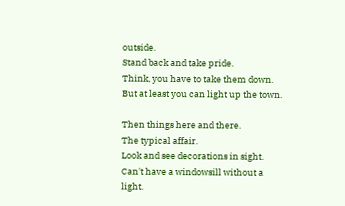outside.
Stand back and take pride.
Think, you have to take them down.
But at least you can light up the town.

Then things here and there.
The typical affair.
Look and see decorations in sight.
Can't have a windowsill without a light.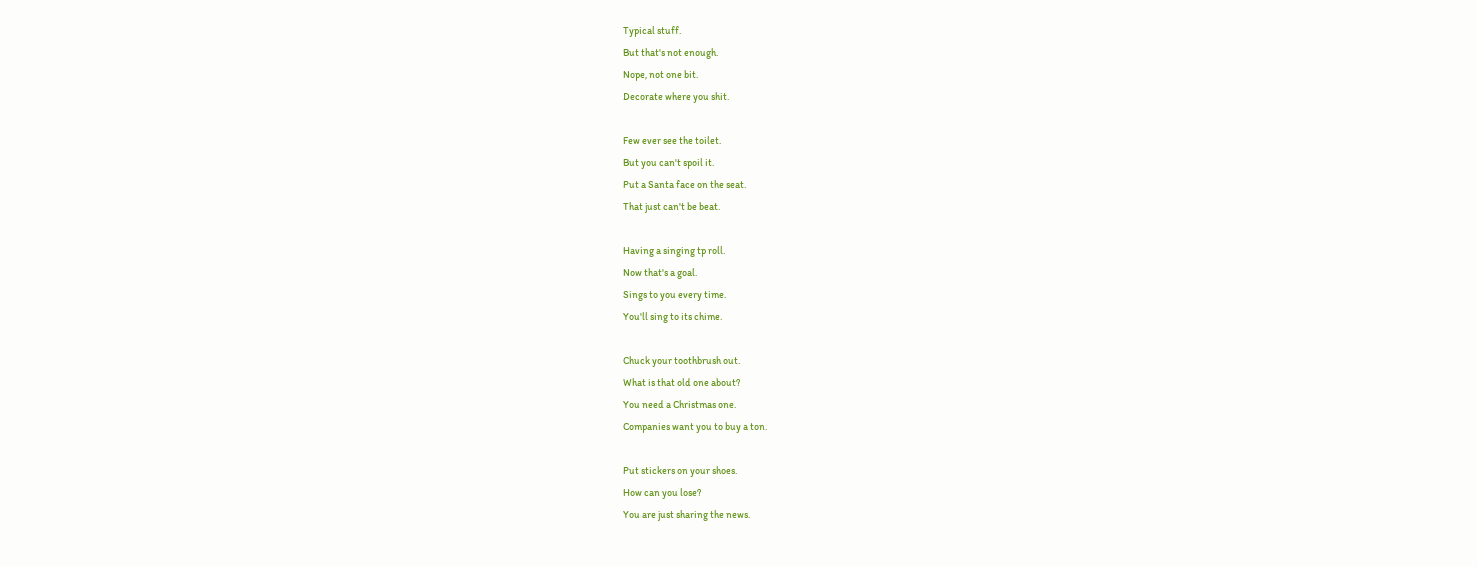Typical stuff.
But that's not enough.
Nope, not one bit.
Decorate where you shit.

Few ever see the toilet.
But you can't spoil it.
Put a Santa face on the seat.
That just can't be beat.

Having a singing tp roll.
Now that's a goal.
Sings to you every time.
You'll sing to its chime.

Chuck your toothbrush out.
What is that old one about?
You need a Christmas one.
Companies want you to buy a ton.

Put stickers on your shoes.
How can you lose?
You are just sharing the news.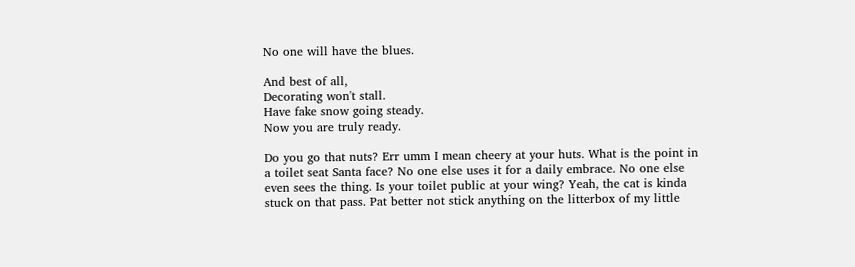No one will have the blues.

And best of all,
Decorating won't stall.
Have fake snow going steady.
Now you are truly ready.

Do you go that nuts? Err umm I mean cheery at your huts. What is the point in a toilet seat Santa face? No one else uses it for a daily embrace. No one else even sees the thing. Is your toilet public at your wing? Yeah, the cat is kinda stuck on that pass. Pat better not stick anything on the litterbox of my little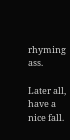rhyming ass.

Later all, have a nice fall.